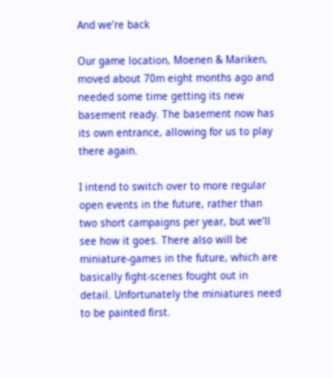And we’re back

Our game location, Moenen & Mariken, moved about 70m eight months ago and needed some time getting its new basement ready. The basement now has its own entrance, allowing for us to play there again.

I intend to switch over to more regular open events in the future, rather than two short campaigns per year, but we’ll see how it goes. There also will be miniature-games in the future, which are basically fight-scenes fought out in detail. Unfortunately the miniatures need to be painted first.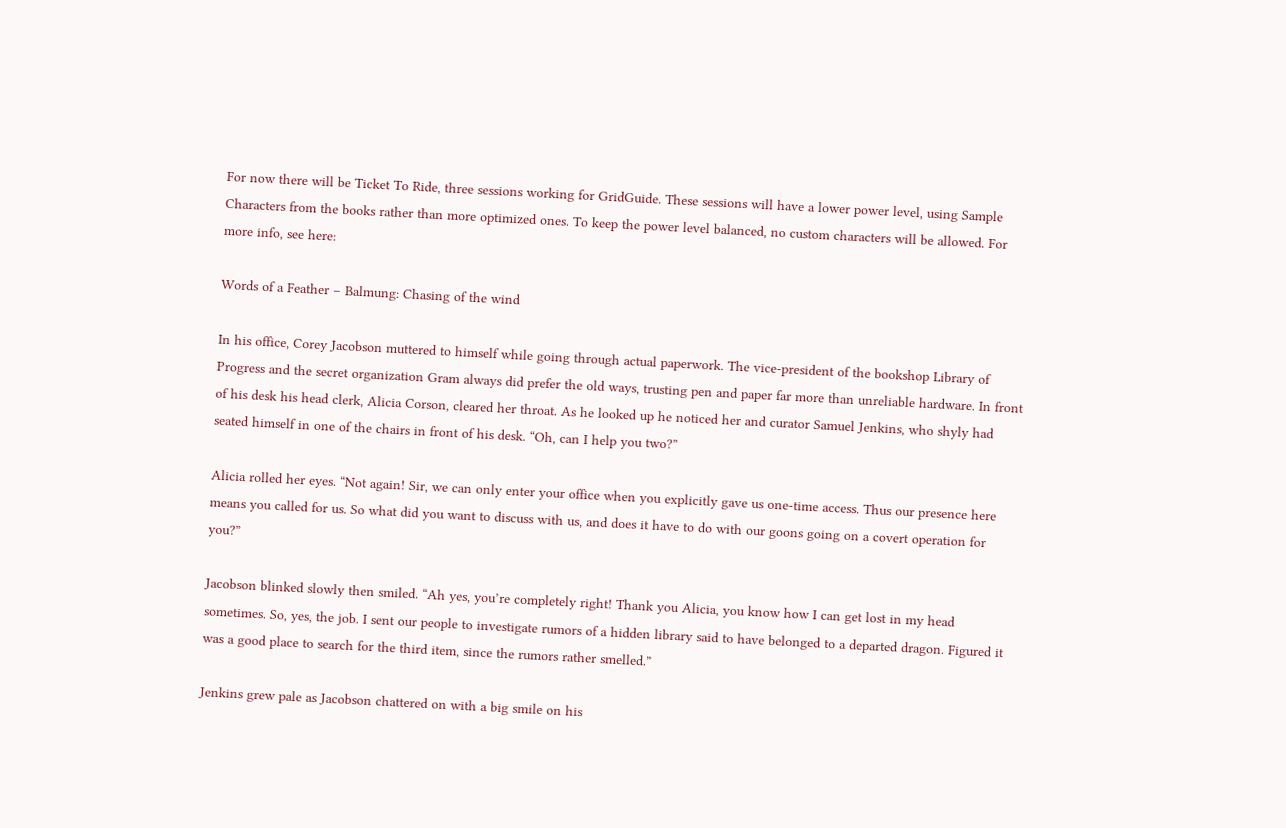For now there will be Ticket To Ride, three sessions working for GridGuide. These sessions will have a lower power level, using Sample Characters from the books rather than more optimized ones. To keep the power level balanced, no custom characters will be allowed. For more info, see here:

Words of a Feather – Balmung: Chasing of the wind

In his office, Corey Jacobson muttered to himself while going through actual paperwork. The vice-president of the bookshop Library of Progress and the secret organization Gram always did prefer the old ways, trusting pen and paper far more than unreliable hardware. In front of his desk his head clerk, Alicia Corson, cleared her throat. As he looked up he noticed her and curator Samuel Jenkins, who shyly had seated himself in one of the chairs in front of his desk. “Oh, can I help you two?”

Alicia rolled her eyes. “Not again! Sir, we can only enter your office when you explicitly gave us one-time access. Thus our presence here means you called for us. So what did you want to discuss with us, and does it have to do with our goons going on a covert operation for you?”

Jacobson blinked slowly then smiled. “Ah yes, you’re completely right! Thank you Alicia, you know how I can get lost in my head sometimes. So, yes, the job. I sent our people to investigate rumors of a hidden library said to have belonged to a departed dragon. Figured it was a good place to search for the third item, since the rumors rather smelled.”

Jenkins grew pale as Jacobson chattered on with a big smile on his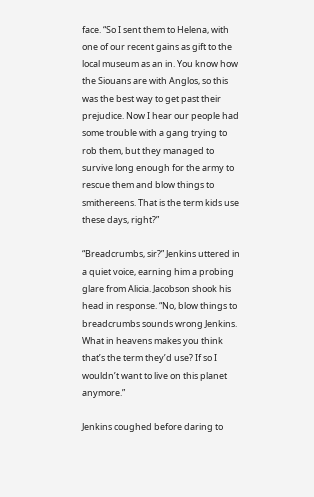face. “So I sent them to Helena, with one of our recent gains as gift to the local museum as an in. You know how the Siouans are with Anglos, so this was the best way to get past their prejudice. Now I hear our people had some trouble with a gang trying to rob them, but they managed to survive long enough for the army to rescue them and blow things to smithereens. That is the term kids use these days, right?”

“Breadcrumbs, sir?” Jenkins uttered in a quiet voice, earning him a probing glare from Alicia. Jacobson shook his head in response. “No, blow things to breadcrumbs sounds wrong Jenkins. What in heavens makes you think that’s the term they’d use? If so I wouldn’t want to live on this planet anymore.”

Jenkins coughed before daring to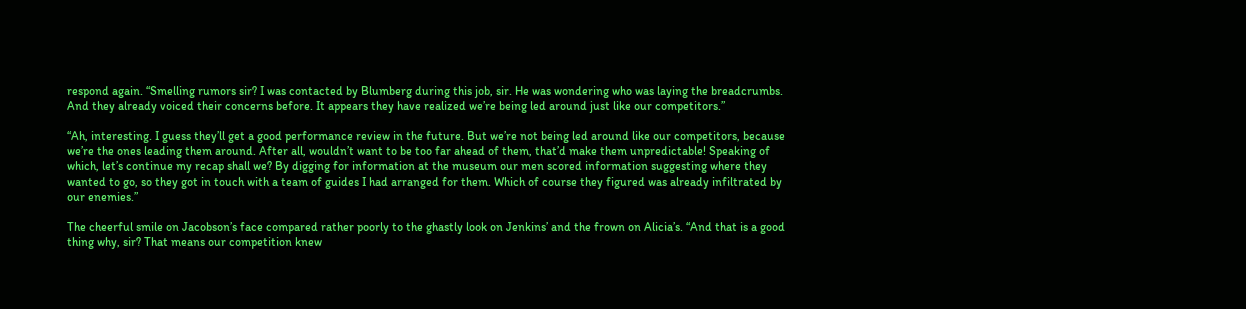respond again. “Smelling rumors sir? I was contacted by Blumberg during this job, sir. He was wondering who was laying the breadcrumbs. And they already voiced their concerns before. It appears they have realized we’re being led around just like our competitors.”

“Ah, interesting. I guess they’ll get a good performance review in the future. But we’re not being led around like our competitors, because we’re the ones leading them around. After all, wouldn’t want to be too far ahead of them, that’d make them unpredictable! Speaking of which, let’s continue my recap shall we? By digging for information at the museum our men scored information suggesting where they wanted to go, so they got in touch with a team of guides I had arranged for them. Which of course they figured was already infiltrated by our enemies.”

The cheerful smile on Jacobson’s face compared rather poorly to the ghastly look on Jenkins’ and the frown on Alicia’s. “And that is a good thing why, sir? That means our competition knew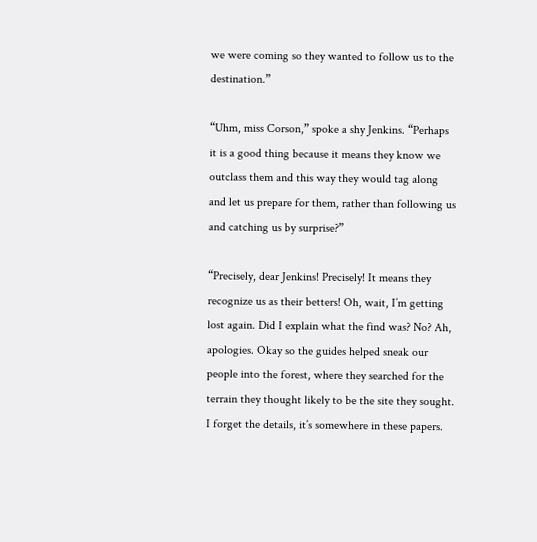we were coming so they wanted to follow us to the destination.”

“Uhm, miss Corson,” spoke a shy Jenkins. “Perhaps it is a good thing because it means they know we outclass them and this way they would tag along and let us prepare for them, rather than following us and catching us by surprise?”

“Precisely, dear Jenkins! Precisely! It means they recognize us as their betters! Oh, wait, I’m getting lost again. Did I explain what the find was? No? Ah, apologies. Okay so the guides helped sneak our people into the forest, where they searched for the terrain they thought likely to be the site they sought. I forget the details, it’s somewhere in these papers.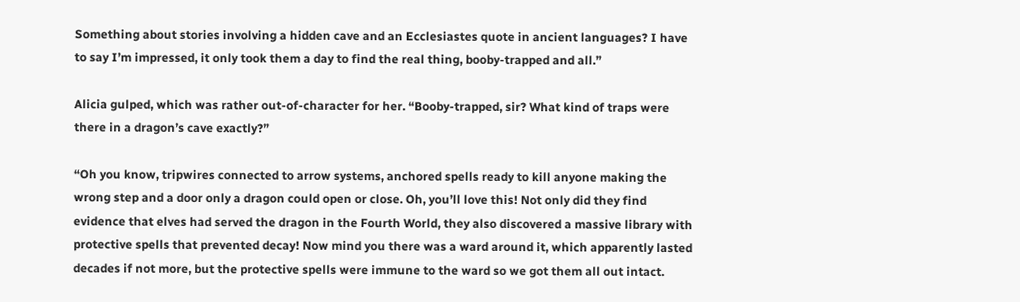Something about stories involving a hidden cave and an Ecclesiastes quote in ancient languages? I have to say I’m impressed, it only took them a day to find the real thing, booby-trapped and all.”

Alicia gulped, which was rather out-of-character for her. “Booby-trapped, sir? What kind of traps were there in a dragon’s cave exactly?”

“Oh you know, tripwires connected to arrow systems, anchored spells ready to kill anyone making the wrong step and a door only a dragon could open or close. Oh, you’ll love this! Not only did they find evidence that elves had served the dragon in the Fourth World, they also discovered a massive library with protective spells that prevented decay! Now mind you there was a ward around it, which apparently lasted decades if not more, but the protective spells were immune to the ward so we got them all out intact.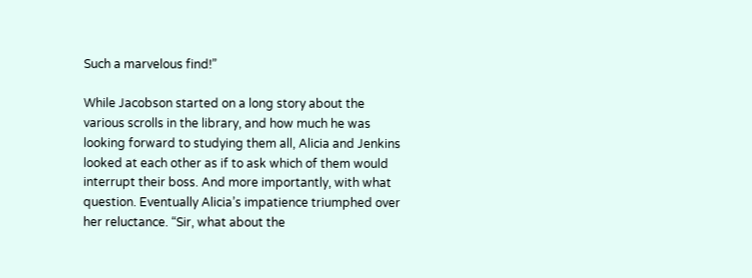Such a marvelous find!”

While Jacobson started on a long story about the various scrolls in the library, and how much he was looking forward to studying them all, Alicia and Jenkins looked at each other as if to ask which of them would interrupt their boss. And more importantly, with what question. Eventually Alicia’s impatience triumphed over her reluctance. “Sir, what about the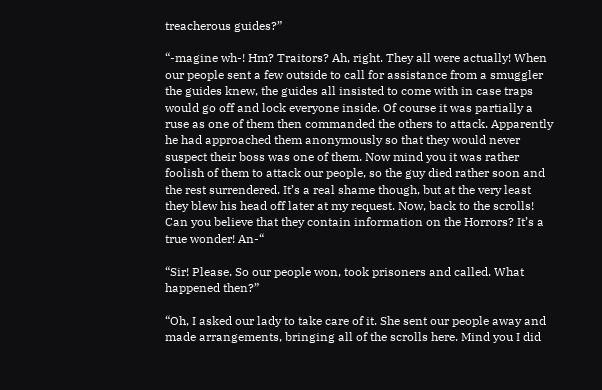treacherous guides?”

“-magine wh-! Hm? Traitors? Ah, right. They all were actually! When our people sent a few outside to call for assistance from a smuggler the guides knew, the guides all insisted to come with in case traps would go off and lock everyone inside. Of course it was partially a ruse as one of them then commanded the others to attack. Apparently he had approached them anonymously so that they would never suspect their boss was one of them. Now mind you it was rather foolish of them to attack our people, so the guy died rather soon and the rest surrendered. It’s a real shame though, but at the very least they blew his head off later at my request. Now, back to the scrolls! Can you believe that they contain information on the Horrors? It’s a true wonder! An-“

“Sir! Please. So our people won, took prisoners and called. What happened then?”

“Oh, I asked our lady to take care of it. She sent our people away and made arrangements, bringing all of the scrolls here. Mind you I did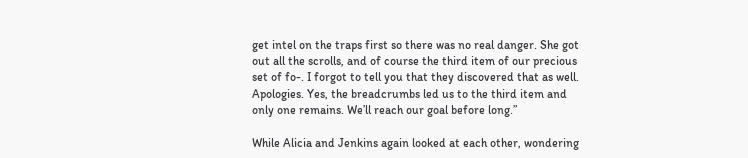get intel on the traps first so there was no real danger. She got out all the scrolls, and of course the third item of our precious set of fo-. I forgot to tell you that they discovered that as well. Apologies. Yes, the breadcrumbs led us to the third item and only one remains. We’ll reach our goal before long.”

While Alicia and Jenkins again looked at each other, wondering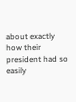about exactly how their president had so easily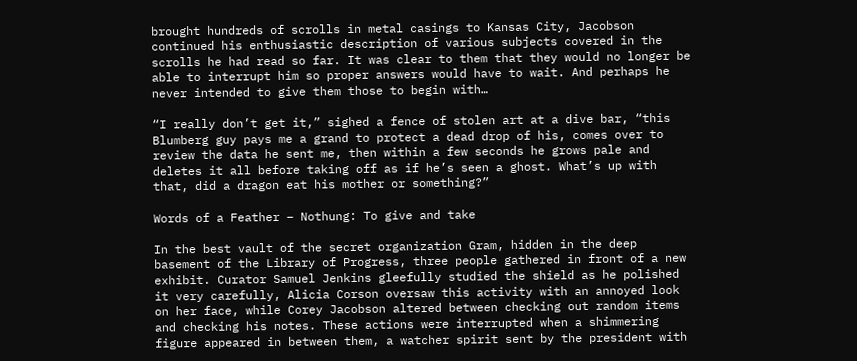brought hundreds of scrolls in metal casings to Kansas City, Jacobson continued his enthusiastic description of various subjects covered in the scrolls he had read so far. It was clear to them that they would no longer be able to interrupt him so proper answers would have to wait. And perhaps he never intended to give them those to begin with…

“I really don’t get it,” sighed a fence of stolen art at a dive bar, “this Blumberg guy pays me a grand to protect a dead drop of his, comes over to review the data he sent me, then within a few seconds he grows pale and deletes it all before taking off as if he’s seen a ghost. What’s up with that, did a dragon eat his mother or something?”

Words of a Feather – Nothung: To give and take

In the best vault of the secret organization Gram, hidden in the deep basement of the Library of Progress, three people gathered in front of a new exhibit. Curator Samuel Jenkins gleefully studied the shield as he polished it very carefully, Alicia Corson oversaw this activity with an annoyed look on her face, while Corey Jacobson altered between checking out random items and checking his notes. These actions were interrupted when a shimmering figure appeared in between them, a watcher spirit sent by the president with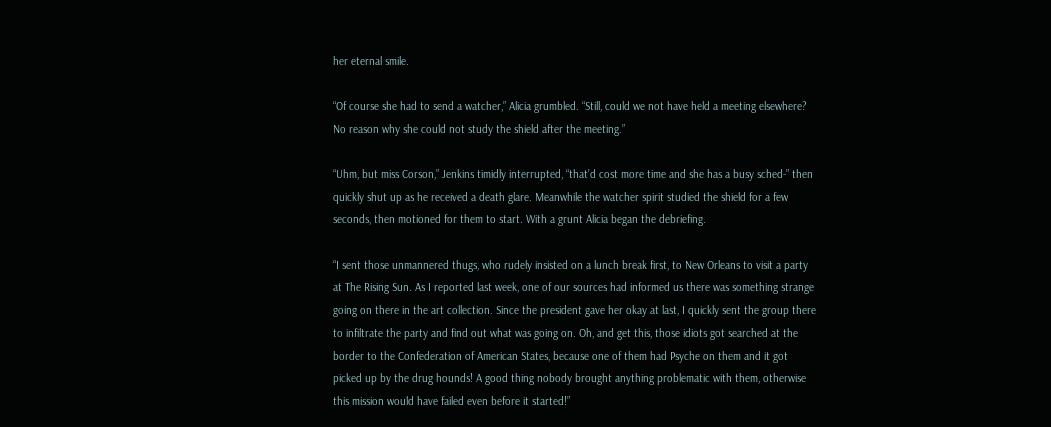her eternal smile.

“Of course she had to send a watcher,” Alicia grumbled. “Still, could we not have held a meeting elsewhere? No reason why she could not study the shield after the meeting.”

“Uhm, but miss Corson,” Jenkins timidly interrupted, “that’d cost more time and she has a busy sched-” then quickly shut up as he received a death glare. Meanwhile the watcher spirit studied the shield for a few seconds, then motioned for them to start. With a grunt Alicia began the debriefing.

“I sent those unmannered thugs, who rudely insisted on a lunch break first, to New Orleans to visit a party at The Rising Sun. As I reported last week, one of our sources had informed us there was something strange going on there in the art collection. Since the president gave her okay at last, I quickly sent the group there to infiltrate the party and find out what was going on. Oh, and get this, those idiots got searched at the border to the Confederation of American States, because one of them had Psyche on them and it got picked up by the drug hounds! A good thing nobody brought anything problematic with them, otherwise this mission would have failed even before it started!”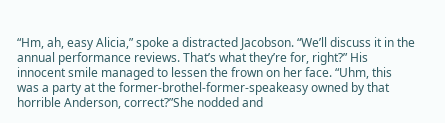“Hm, ah, easy Alicia,” spoke a distracted Jacobson. “We’ll discuss it in the annual performance reviews. That’s what they’re for, right?” His innocent smile managed to lessen the frown on her face. “Uhm, this was a party at the former-brothel-former-speakeasy owned by that horrible Anderson, correct?”She nodded and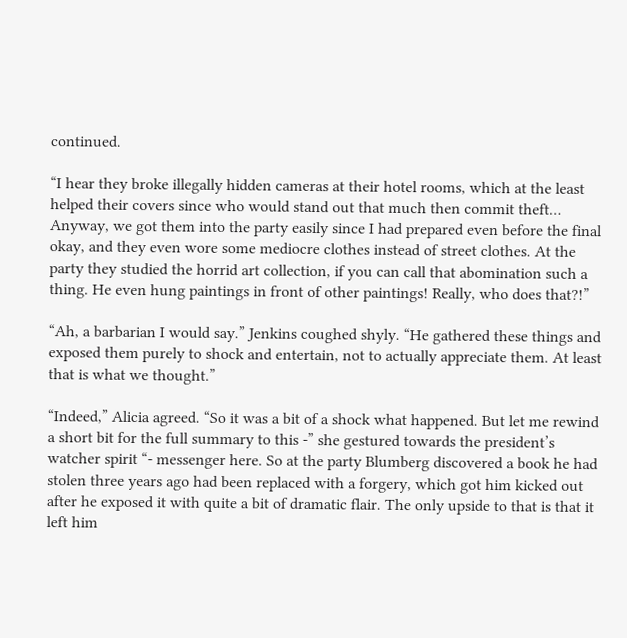continued.

“I hear they broke illegally hidden cameras at their hotel rooms, which at the least helped their covers since who would stand out that much then commit theft… Anyway, we got them into the party easily since I had prepared even before the final okay, and they even wore some mediocre clothes instead of street clothes. At the party they studied the horrid art collection, if you can call that abomination such a thing. He even hung paintings in front of other paintings! Really, who does that?!”

“Ah, a barbarian I would say.” Jenkins coughed shyly. “He gathered these things and exposed them purely to shock and entertain, not to actually appreciate them. At least that is what we thought.”

“Indeed,” Alicia agreed. “So it was a bit of a shock what happened. But let me rewind a short bit for the full summary to this -” she gestured towards the president’s watcher spirit “- messenger here. So at the party Blumberg discovered a book he had stolen three years ago had been replaced with a forgery, which got him kicked out after he exposed it with quite a bit of dramatic flair. The only upside to that is that it left him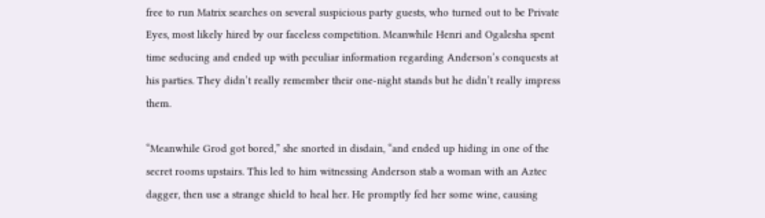free to run Matrix searches on several suspicious party guests, who turned out to be Private Eyes, most likely hired by our faceless competition. Meanwhile Henri and Ogalesha spent time seducing and ended up with peculiar information regarding Anderson’s conquests at his parties. They didn’t really remember their one-night stands but he didn’t really impress them.

“Meanwhile Grod got bored,” she snorted in disdain, “and ended up hiding in one of the secret rooms upstairs. This led to him witnessing Anderson stab a woman with an Aztec dagger, then use a strange shield to heal her. He promptly fed her some wine, causing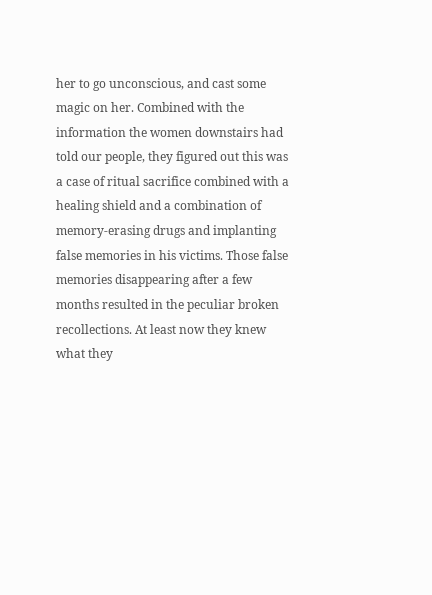her to go unconscious, and cast some magic on her. Combined with the information the women downstairs had told our people, they figured out this was a case of ritual sacrifice combined with a healing shield and a combination of memory-erasing drugs and implanting false memories in his victims. Those false memories disappearing after a few months resulted in the peculiar broken recollections. At least now they knew what they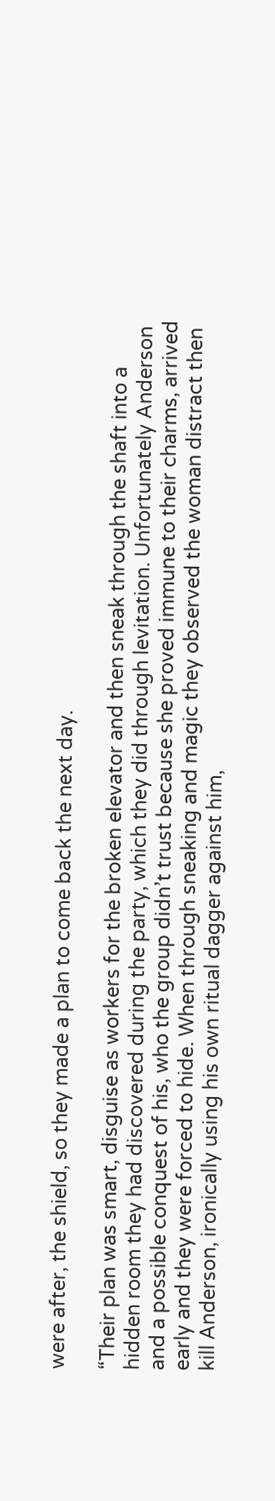were after, the shield, so they made a plan to come back the next day.

“Their plan was smart, disguise as workers for the broken elevator and then sneak through the shaft into a hidden room they had discovered during the party, which they did through levitation. Unfortunately Anderson and a possible conquest of his, who the group didn’t trust because she proved immune to their charms, arrived early and they were forced to hide. When through sneaking and magic they observed the woman distract then kill Anderson, ironically using his own ritual dagger against him,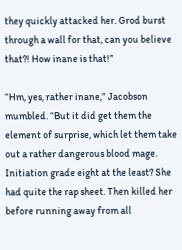they quickly attacked her. Grod burst through a wall for that, can you believe that?! How inane is that!”

“Hm, yes, rather inane,” Jacobson mumbled. “But it did get them the element of surprise, which let them take out a rather dangerous blood mage. Initiation grade eight at the least? She had quite the rap sheet. Then killed her before running away from all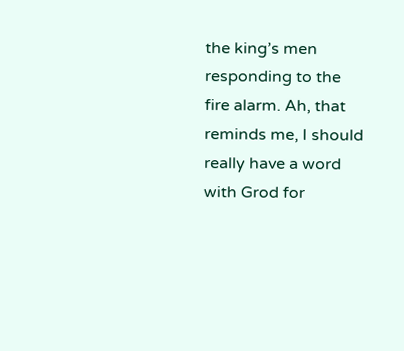the king’s men responding to the fire alarm. Ah, that reminds me, I should really have a word with Grod for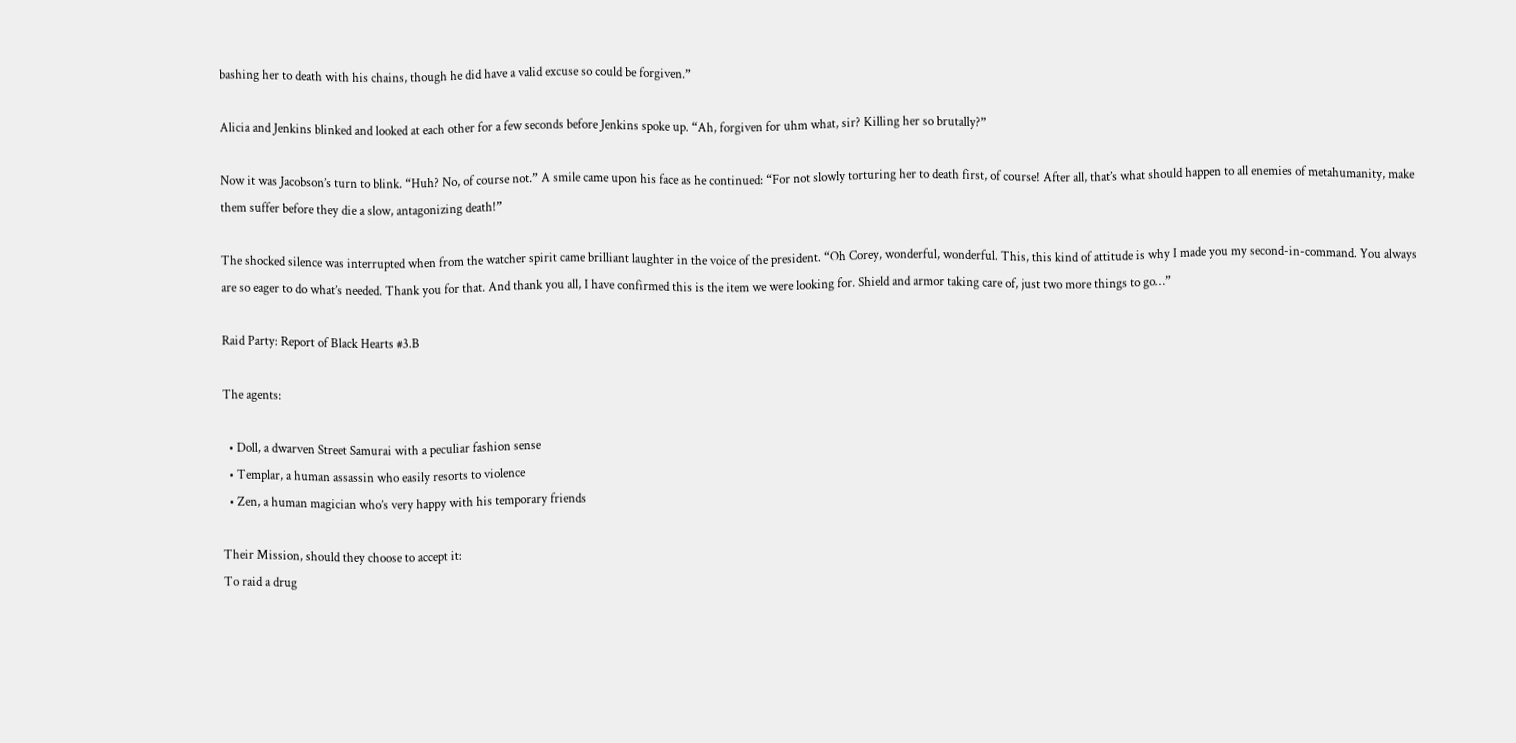bashing her to death with his chains, though he did have a valid excuse so could be forgiven.”

Alicia and Jenkins blinked and looked at each other for a few seconds before Jenkins spoke up. “Ah, forgiven for uhm what, sir? Killing her so brutally?”

Now it was Jacobson’s turn to blink. “Huh? No, of course not.” A smile came upon his face as he continued: “For not slowly torturing her to death first, of course! After all, that’s what should happen to all enemies of metahumanity, make them suffer before they die a slow, antagonizing death!”

The shocked silence was interrupted when from the watcher spirit came brilliant laughter in the voice of the president. “Oh Corey, wonderful, wonderful. This, this kind of attitude is why I made you my second-in-command. You always are so eager to do what’s needed. Thank you for that. And thank you all, I have confirmed this is the item we were looking for. Shield and armor taking care of, just two more things to go…”

Raid Party: Report of Black Hearts #3.B

The agents:

  • Doll, a dwarven Street Samurai with a peculiar fashion sense
  • Templar, a human assassin who easily resorts to violence
  • Zen, a human magician who’s very happy with his temporary friends

Their Mission, should they choose to accept it:
To raid a drug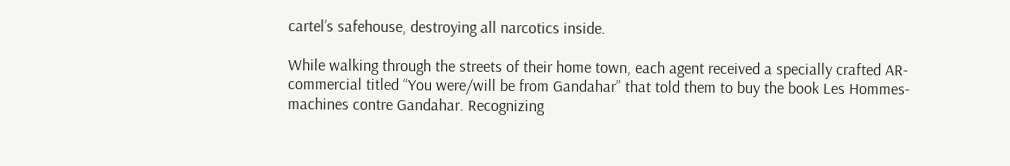cartel’s safehouse, destroying all narcotics inside.

While walking through the streets of their home town, each agent received a specially crafted AR-commercial titled “You were/will be from Gandahar” that told them to buy the book Les Hommes-machines contre Gandahar. Recognizing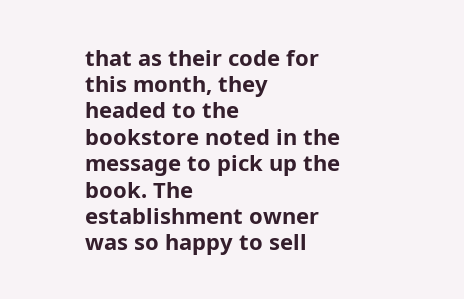that as their code for this month, they headed to the bookstore noted in the message to pick up the book. The establishment owner was so happy to sell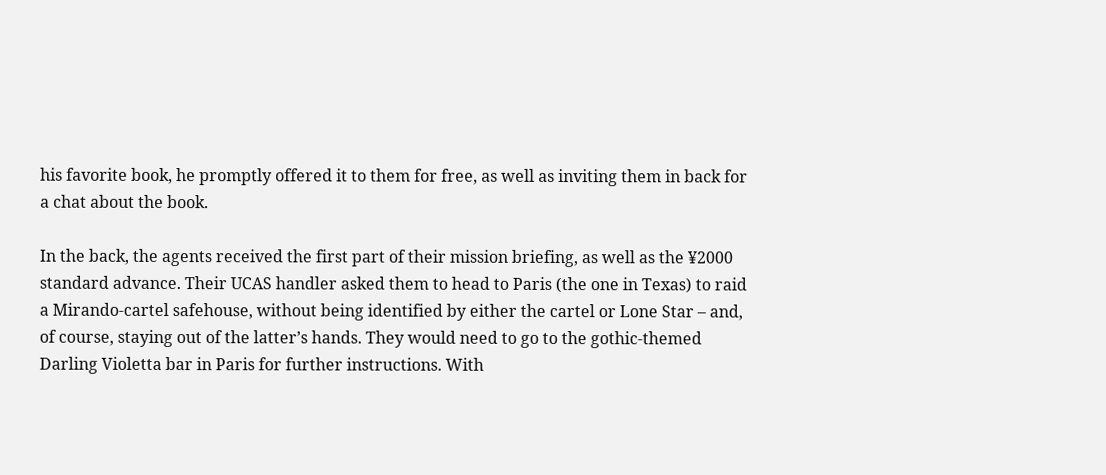his favorite book, he promptly offered it to them for free, as well as inviting them in back for a chat about the book.

In the back, the agents received the first part of their mission briefing, as well as the ¥2000 standard advance. Their UCAS handler asked them to head to Paris (the one in Texas) to raid a Mirando-cartel safehouse, without being identified by either the cartel or Lone Star – and, of course, staying out of the latter’s hands. They would need to go to the gothic-themed Darling Violetta bar in Paris for further instructions. With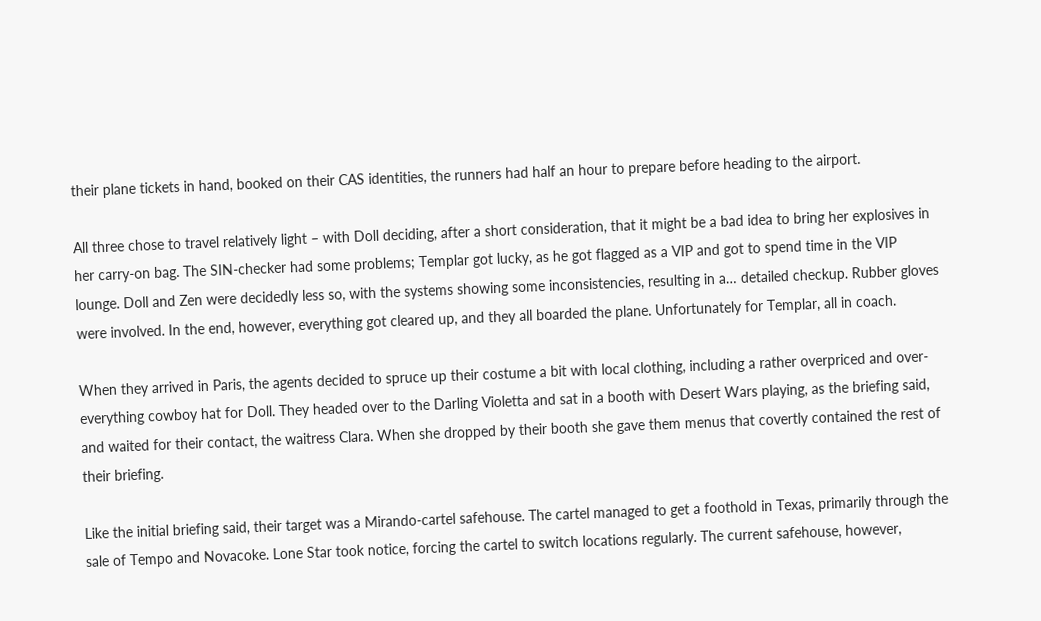their plane tickets in hand, booked on their CAS identities, the runners had half an hour to prepare before heading to the airport.

All three chose to travel relatively light – with Doll deciding, after a short consideration, that it might be a bad idea to bring her explosives in her carry-on bag. The SIN-checker had some problems; Templar got lucky, as he got flagged as a VIP and got to spend time in the VIP lounge. Doll and Zen were decidedly less so, with the systems showing some inconsistencies, resulting in a… detailed checkup. Rubber gloves were involved. In the end, however, everything got cleared up, and they all boarded the plane. Unfortunately for Templar, all in coach.

When they arrived in Paris, the agents decided to spruce up their costume a bit with local clothing, including a rather overpriced and over-everything cowboy hat for Doll. They headed over to the Darling Violetta and sat in a booth with Desert Wars playing, as the briefing said, and waited for their contact, the waitress Clara. When she dropped by their booth she gave them menus that covertly contained the rest of their briefing.

Like the initial briefing said, their target was a Mirando-cartel safehouse. The cartel managed to get a foothold in Texas, primarily through the sale of Tempo and Novacoke. Lone Star took notice, forcing the cartel to switch locations regularly. The current safehouse, however,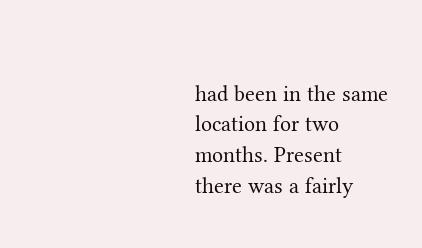had been in the same location for two months. Present there was a fairly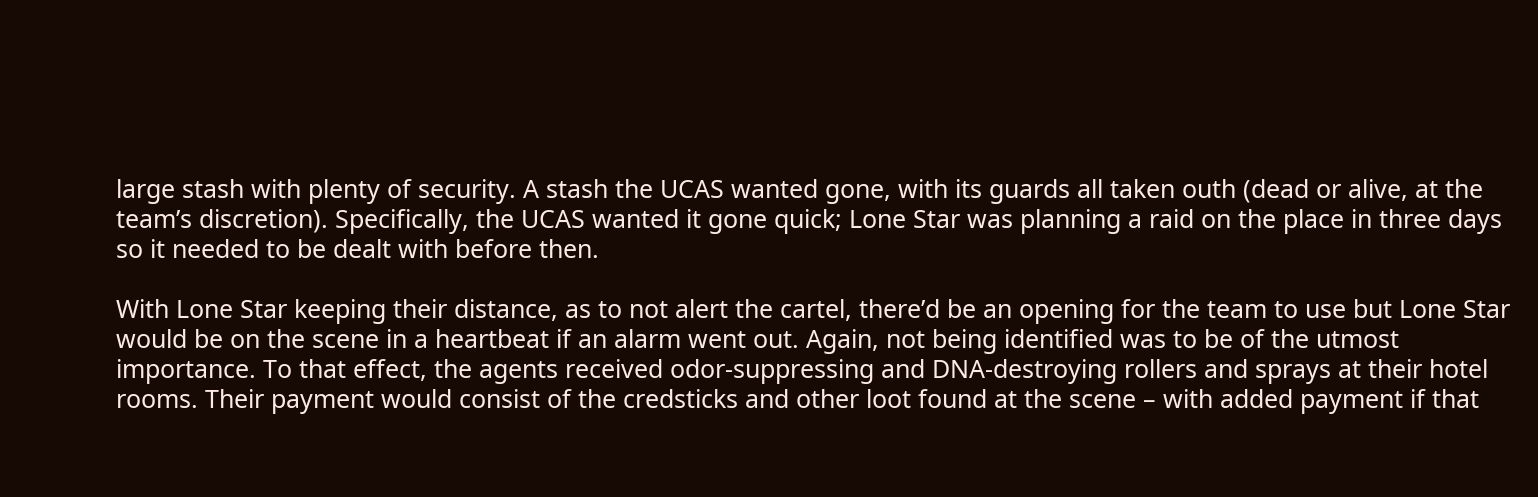large stash with plenty of security. A stash the UCAS wanted gone, with its guards all taken outh (dead or alive, at the team’s discretion). Specifically, the UCAS wanted it gone quick; Lone Star was planning a raid on the place in three days so it needed to be dealt with before then.

With Lone Star keeping their distance, as to not alert the cartel, there’d be an opening for the team to use but Lone Star would be on the scene in a heartbeat if an alarm went out. Again, not being identified was to be of the utmost importance. To that effect, the agents received odor-suppressing and DNA-destroying rollers and sprays at their hotel rooms. Their payment would consist of the credsticks and other loot found at the scene – with added payment if that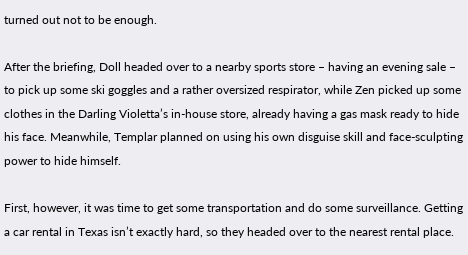turned out not to be enough.

After the briefing, Doll headed over to a nearby sports store – having an evening sale – to pick up some ski goggles and a rather oversized respirator, while Zen picked up some clothes in the Darling Violetta’s in-house store, already having a gas mask ready to hide his face. Meanwhile, Templar planned on using his own disguise skill and face-sculpting power to hide himself.

First, however, it was time to get some transportation and do some surveillance. Getting a car rental in Texas isn’t exactly hard, so they headed over to the nearest rental place.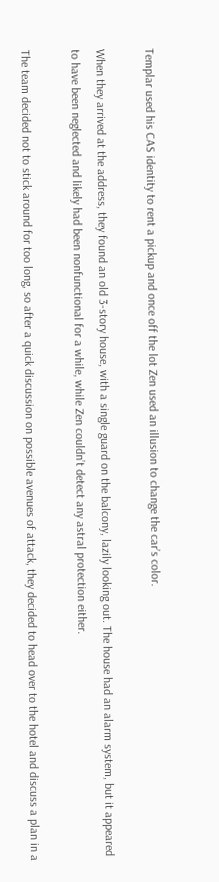Templar used his CAS identity to rent a pickup and once off the lot Zen used an illusion to change the car’s color.

When they arrived at the address, they found an old 3-story house, with a single guard on the balcony, lazily looking out. The house had an alarm system, but it appeared to have been neglected and likely had been nonfunctional for a while, while Zen couldn’t detect any astral protection either.

The team decided not to stick around for too long, so after a quick discussion on possible avenues of attack, they decided to head over to the hotel and discuss a plan in a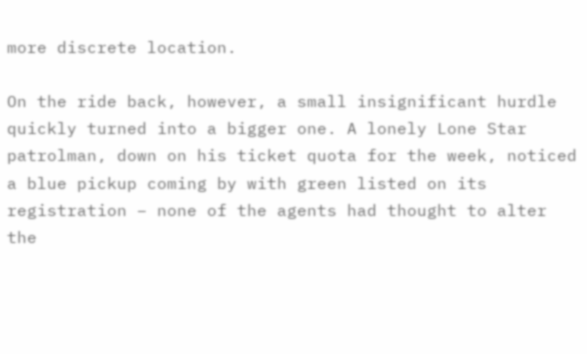more discrete location.

On the ride back, however, a small insignificant hurdle quickly turned into a bigger one. A lonely Lone Star patrolman, down on his ticket quota for the week, noticed a blue pickup coming by with green listed on its registration – none of the agents had thought to alter the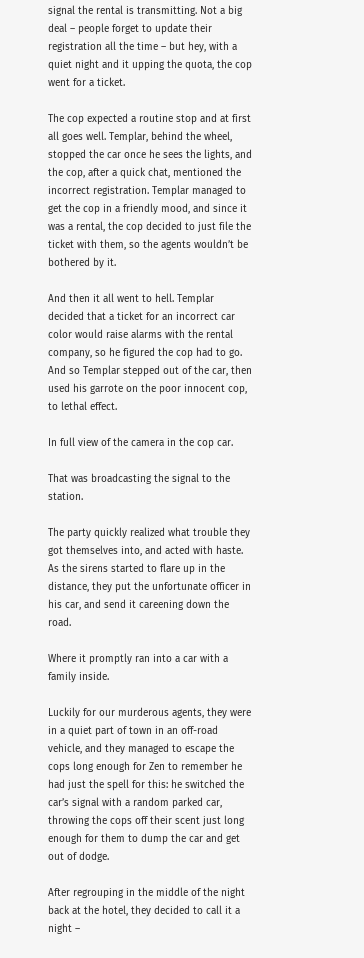signal the rental is transmitting. Not a big deal – people forget to update their registration all the time – but hey, with a quiet night and it upping the quota, the cop went for a ticket.

The cop expected a routine stop and at first all goes well. Templar, behind the wheel, stopped the car once he sees the lights, and the cop, after a quick chat, mentioned the incorrect registration. Templar managed to get the cop in a friendly mood, and since it was a rental, the cop decided to just file the ticket with them, so the agents wouldn’t be bothered by it.

And then it all went to hell. Templar decided that a ticket for an incorrect car color would raise alarms with the rental company, so he figured the cop had to go. And so Templar stepped out of the car, then used his garrote on the poor innocent cop, to lethal effect.

In full view of the camera in the cop car.

That was broadcasting the signal to the station.

The party quickly realized what trouble they got themselves into, and acted with haste. As the sirens started to flare up in the distance, they put the unfortunate officer in his car, and send it careening down the road.

Where it promptly ran into a car with a family inside.

Luckily for our murderous agents, they were in a quiet part of town in an off-road vehicle, and they managed to escape the cops long enough for Zen to remember he had just the spell for this: he switched the car’s signal with a random parked car, throwing the cops off their scent just long enough for them to dump the car and get out of dodge.

After regrouping in the middle of the night back at the hotel, they decided to call it a night –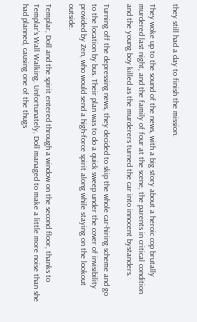they still had a day to finish the mission.

They woke up to the sound of the news, with a big story about a heroic cop brutally murdered last night, and the family of four at the scene, the parents in critical condition and the young boy killed as the murderers turned the car into innocent bystanders.

Turning off the depressing news, they decided to skip the whole car-hiring scheme and go to the location by bus. Their plan was to do a quick sweep under the cover of invisibility provided by Zen, who would send a high-force spirit along while staying on the lookout outside.

Templar, Doll and the spirit entered through a window on the second floor, thanks to Templar’s Wall Walking. Unfortunately, Doll managed to make a little more noise than she had planned, causing one of the thugs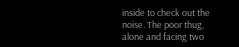inside to check out the noise. The poor thug, alone and facing two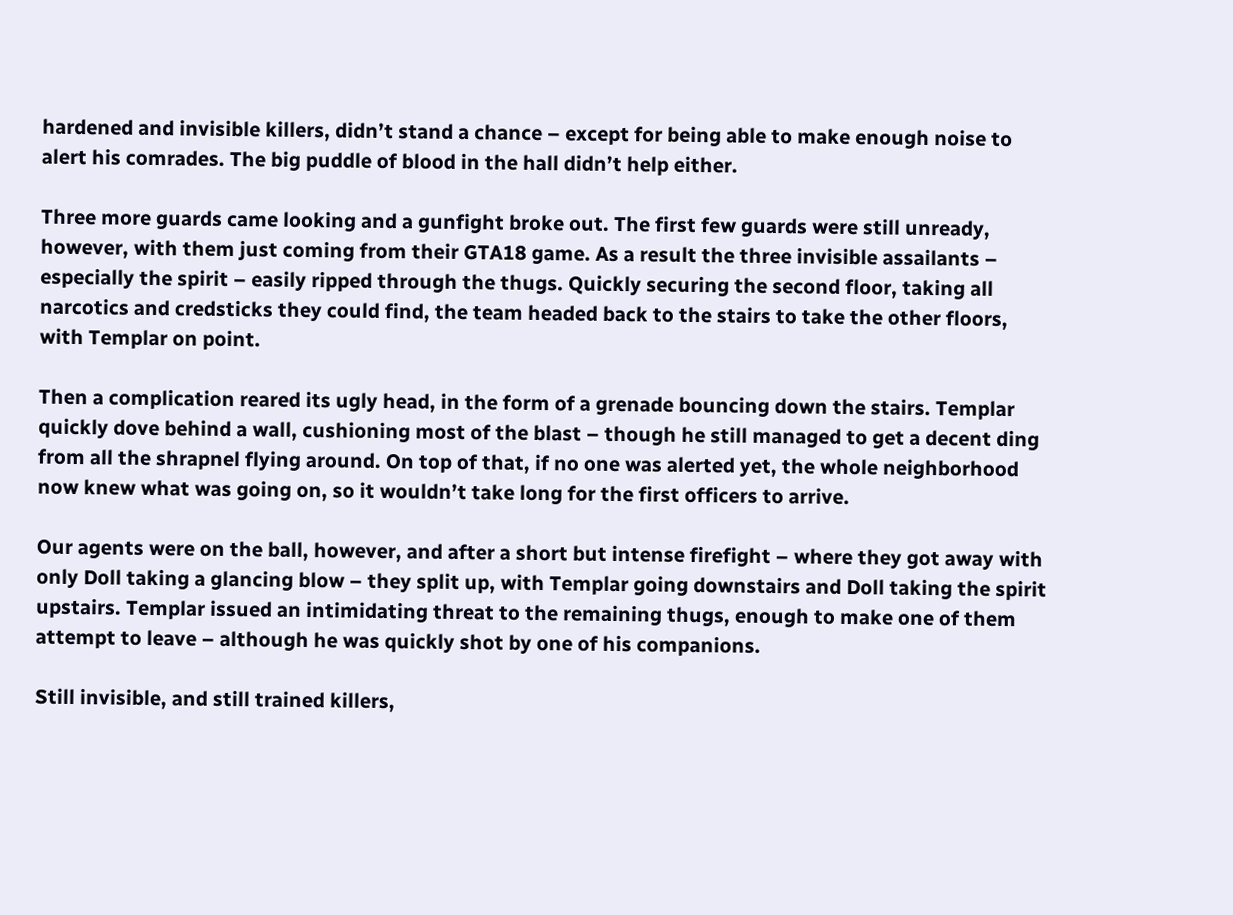hardened and invisible killers, didn’t stand a chance – except for being able to make enough noise to alert his comrades. The big puddle of blood in the hall didn’t help either.

Three more guards came looking and a gunfight broke out. The first few guards were still unready, however, with them just coming from their GTA18 game. As a result the three invisible assailants – especially the spirit – easily ripped through the thugs. Quickly securing the second floor, taking all narcotics and credsticks they could find, the team headed back to the stairs to take the other floors, with Templar on point.

Then a complication reared its ugly head, in the form of a grenade bouncing down the stairs. Templar quickly dove behind a wall, cushioning most of the blast – though he still managed to get a decent ding from all the shrapnel flying around. On top of that, if no one was alerted yet, the whole neighborhood now knew what was going on, so it wouldn’t take long for the first officers to arrive.

Our agents were on the ball, however, and after a short but intense firefight – where they got away with only Doll taking a glancing blow – they split up, with Templar going downstairs and Doll taking the spirit upstairs. Templar issued an intimidating threat to the remaining thugs, enough to make one of them attempt to leave – although he was quickly shot by one of his companions.

Still invisible, and still trained killers,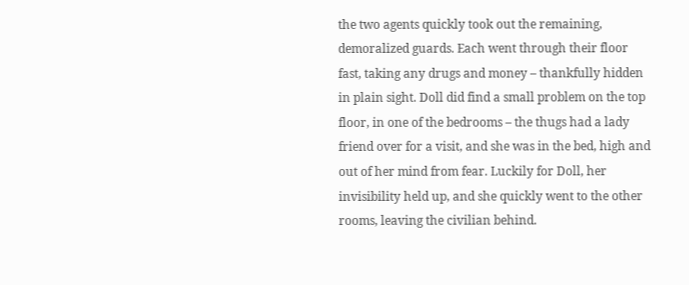the two agents quickly took out the remaining, demoralized guards. Each went through their floor fast, taking any drugs and money – thankfully hidden in plain sight. Doll did find a small problem on the top floor, in one of the bedrooms – the thugs had a lady friend over for a visit, and she was in the bed, high and out of her mind from fear. Luckily for Doll, her invisibility held up, and she quickly went to the other rooms, leaving the civilian behind.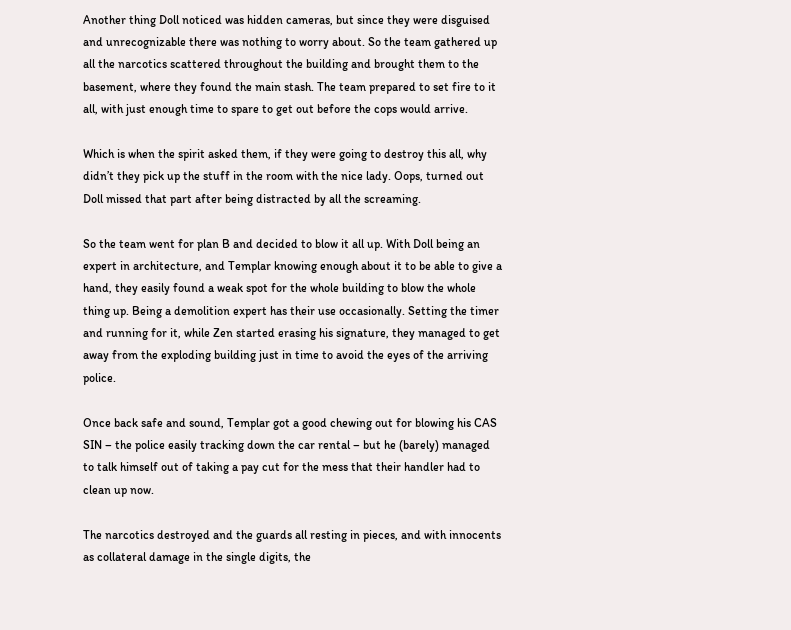Another thing Doll noticed was hidden cameras, but since they were disguised and unrecognizable there was nothing to worry about. So the team gathered up all the narcotics scattered throughout the building and brought them to the basement, where they found the main stash. The team prepared to set fire to it all, with just enough time to spare to get out before the cops would arrive.

Which is when the spirit asked them, if they were going to destroy this all, why didn’t they pick up the stuff in the room with the nice lady. Oops, turned out Doll missed that part after being distracted by all the screaming.

So the team went for plan B and decided to blow it all up. With Doll being an expert in architecture, and Templar knowing enough about it to be able to give a hand, they easily found a weak spot for the whole building to blow the whole thing up. Being a demolition expert has their use occasionally. Setting the timer and running for it, while Zen started erasing his signature, they managed to get away from the exploding building just in time to avoid the eyes of the arriving police.

Once back safe and sound, Templar got a good chewing out for blowing his CAS SIN – the police easily tracking down the car rental – but he (barely) managed to talk himself out of taking a pay cut for the mess that their handler had to clean up now.

The narcotics destroyed and the guards all resting in pieces, and with innocents as collateral damage in the single digits, the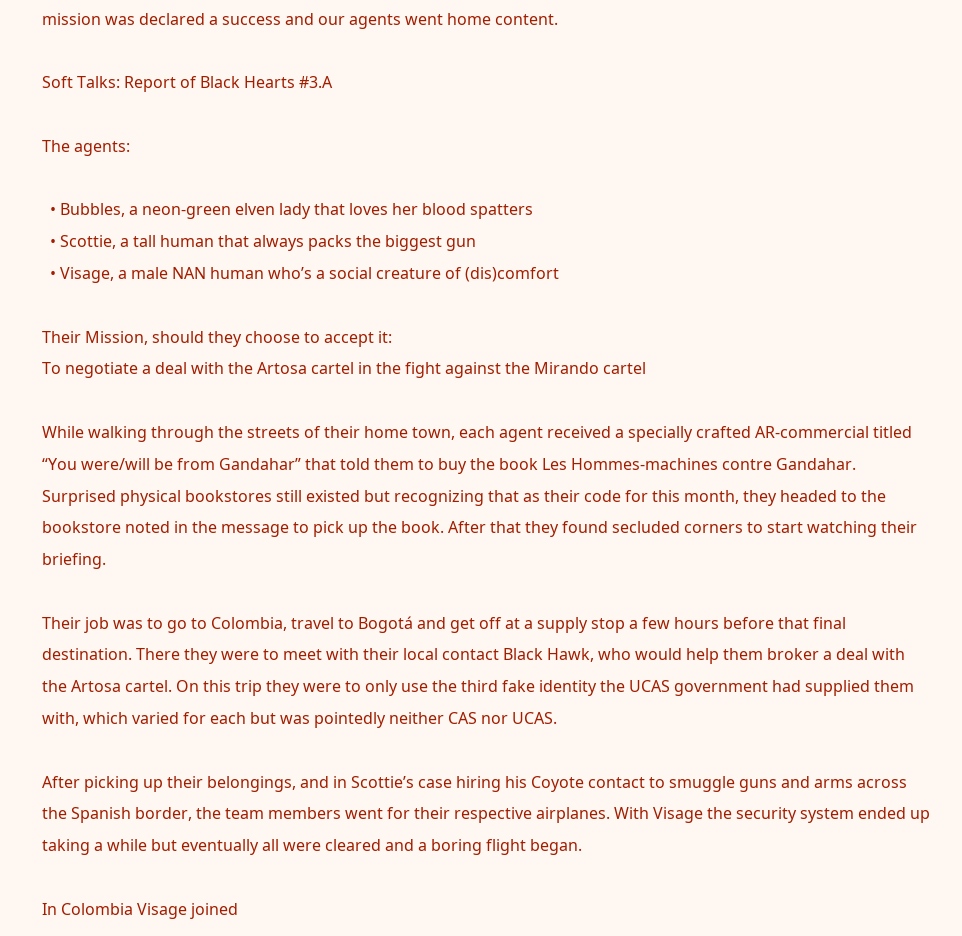mission was declared a success and our agents went home content.

Soft Talks: Report of Black Hearts #3.A

The agents:

  • Bubbles, a neon-green elven lady that loves her blood spatters
  • Scottie, a tall human that always packs the biggest gun
  • Visage, a male NAN human who’s a social creature of (dis)comfort

Their Mission, should they choose to accept it:
To negotiate a deal with the Artosa cartel in the fight against the Mirando cartel

While walking through the streets of their home town, each agent received a specially crafted AR-commercial titled “You were/will be from Gandahar” that told them to buy the book Les Hommes-machines contre Gandahar. Surprised physical bookstores still existed but recognizing that as their code for this month, they headed to the bookstore noted in the message to pick up the book. After that they found secluded corners to start watching their briefing.

Their job was to go to Colombia, travel to Bogotá and get off at a supply stop a few hours before that final destination. There they were to meet with their local contact Black Hawk, who would help them broker a deal with the Artosa cartel. On this trip they were to only use the third fake identity the UCAS government had supplied them with, which varied for each but was pointedly neither CAS nor UCAS.

After picking up their belongings, and in Scottie’s case hiring his Coyote contact to smuggle guns and arms across the Spanish border, the team members went for their respective airplanes. With Visage the security system ended up taking a while but eventually all were cleared and a boring flight began.

In Colombia Visage joined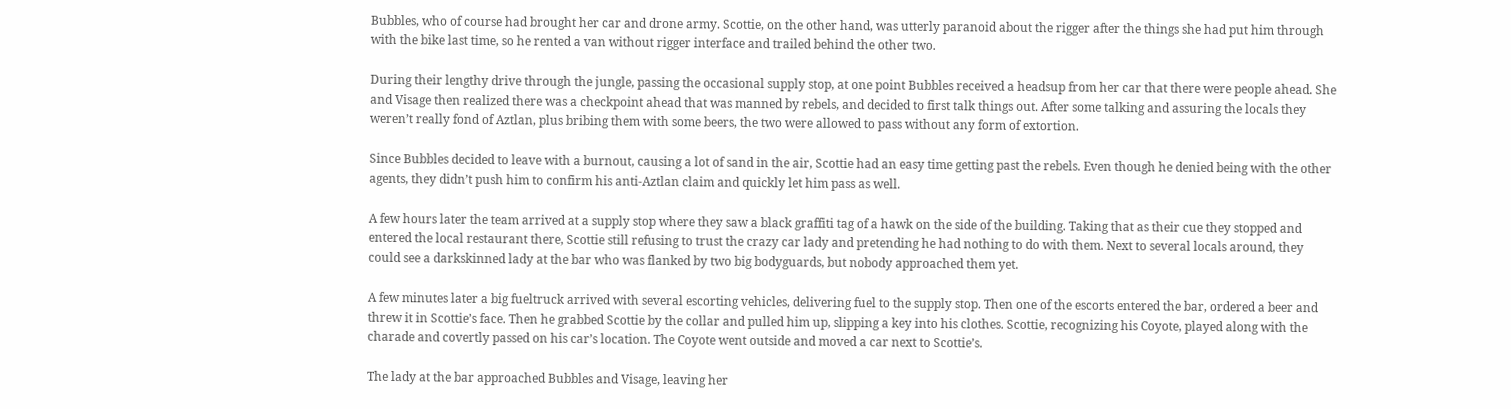Bubbles, who of course had brought her car and drone army. Scottie, on the other hand, was utterly paranoid about the rigger after the things she had put him through with the bike last time, so he rented a van without rigger interface and trailed behind the other two.

During their lengthy drive through the jungle, passing the occasional supply stop, at one point Bubbles received a headsup from her car that there were people ahead. She and Visage then realized there was a checkpoint ahead that was manned by rebels, and decided to first talk things out. After some talking and assuring the locals they weren’t really fond of Aztlan, plus bribing them with some beers, the two were allowed to pass without any form of extortion.

Since Bubbles decided to leave with a burnout, causing a lot of sand in the air, Scottie had an easy time getting past the rebels. Even though he denied being with the other agents, they didn’t push him to confirm his anti-Aztlan claim and quickly let him pass as well.

A few hours later the team arrived at a supply stop where they saw a black graffiti tag of a hawk on the side of the building. Taking that as their cue they stopped and entered the local restaurant there, Scottie still refusing to trust the crazy car lady and pretending he had nothing to do with them. Next to several locals around, they could see a darkskinned lady at the bar who was flanked by two big bodyguards, but nobody approached them yet.

A few minutes later a big fueltruck arrived with several escorting vehicles, delivering fuel to the supply stop. Then one of the escorts entered the bar, ordered a beer and threw it in Scottie’s face. Then he grabbed Scottie by the collar and pulled him up, slipping a key into his clothes. Scottie, recognizing his Coyote, played along with the charade and covertly passed on his car’s location. The Coyote went outside and moved a car next to Scottie’s.

The lady at the bar approached Bubbles and Visage, leaving her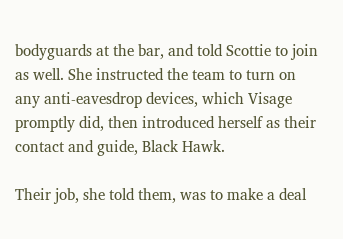bodyguards at the bar, and told Scottie to join as well. She instructed the team to turn on any anti-eavesdrop devices, which Visage promptly did, then introduced herself as their contact and guide, Black Hawk.

Their job, she told them, was to make a deal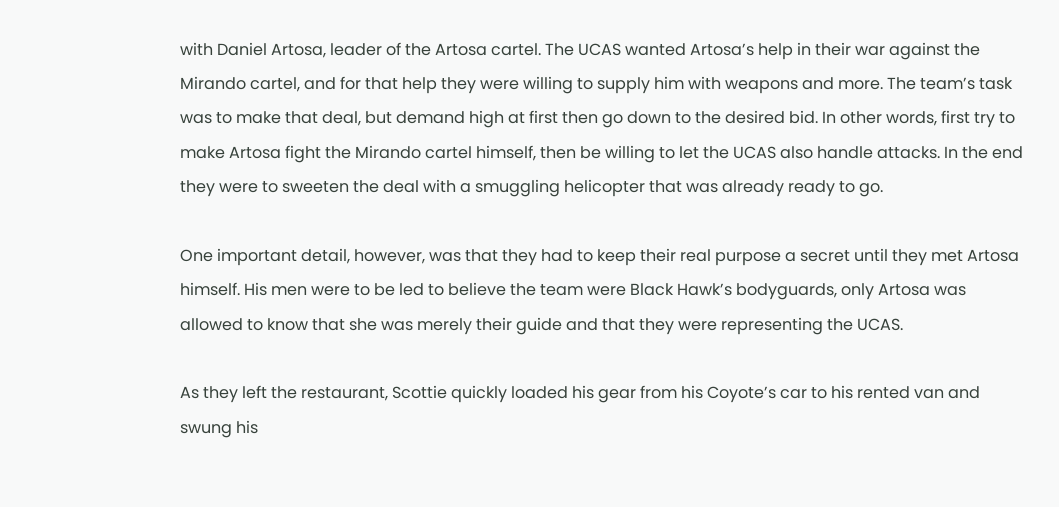with Daniel Artosa, leader of the Artosa cartel. The UCAS wanted Artosa’s help in their war against the Mirando cartel, and for that help they were willing to supply him with weapons and more. The team’s task was to make that deal, but demand high at first then go down to the desired bid. In other words, first try to make Artosa fight the Mirando cartel himself, then be willing to let the UCAS also handle attacks. In the end they were to sweeten the deal with a smuggling helicopter that was already ready to go.

One important detail, however, was that they had to keep their real purpose a secret until they met Artosa himself. His men were to be led to believe the team were Black Hawk’s bodyguards, only Artosa was allowed to know that she was merely their guide and that they were representing the UCAS.

As they left the restaurant, Scottie quickly loaded his gear from his Coyote’s car to his rented van and swung his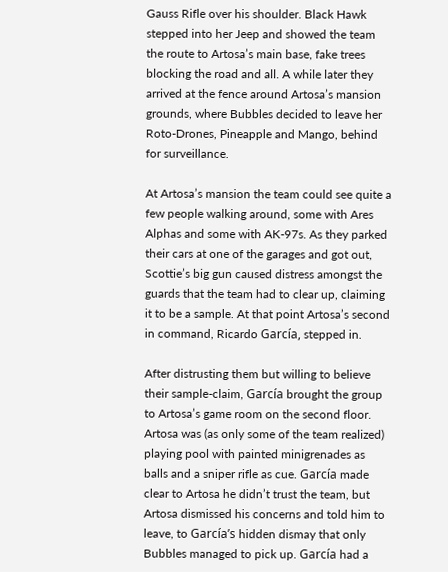Gauss Rifle over his shoulder. Black Hawk stepped into her Jeep and showed the team the route to Artosa’s main base, fake trees blocking the road and all. A while later they arrived at the fence around Artosa’s mansion grounds, where Bubbles decided to leave her Roto-Drones, Pineapple and Mango, behind for surveillance.

At Artosa’s mansion the team could see quite a few people walking around, some with Ares Alphas and some with AK-97s. As they parked their cars at one of the garages and got out, Scottie’s big gun caused distress amongst the guards that the team had to clear up, claiming it to be a sample. At that point Artosa’s second in command, Ricardo García, stepped in.

After distrusting them but willing to believe their sample-claim, García brought the group to Artosa’s game room on the second floor. Artosa was (as only some of the team realized) playing pool with painted minigrenades as balls and a sniper rifle as cue. García made clear to Artosa he didn’t trust the team, but Artosa dismissed his concerns and told him to leave, to García’s hidden dismay that only Bubbles managed to pick up. García had a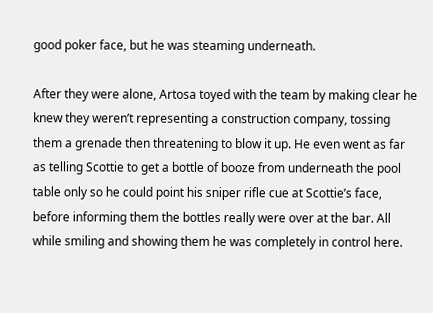good poker face, but he was steaming underneath.

After they were alone, Artosa toyed with the team by making clear he knew they weren’t representing a construction company, tossing them a grenade then threatening to blow it up. He even went as far as telling Scottie to get a bottle of booze from underneath the pool table only so he could point his sniper rifle cue at Scottie’s face, before informing them the bottles really were over at the bar. All while smiling and showing them he was completely in control here.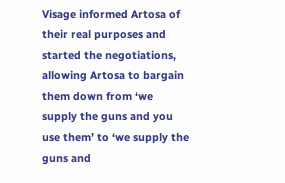Visage informed Artosa of their real purposes and started the negotiations, allowing Artosa to bargain them down from ‘we supply the guns and you use them’ to ‘we supply the guns and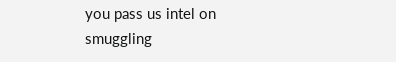you pass us intel on smuggling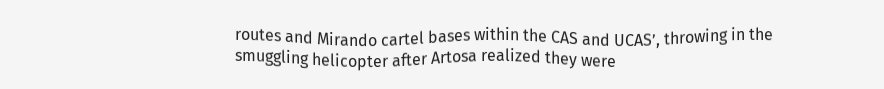routes and Mirando cartel bases within the CAS and UCAS’, throwing in the smuggling helicopter after Artosa realized they were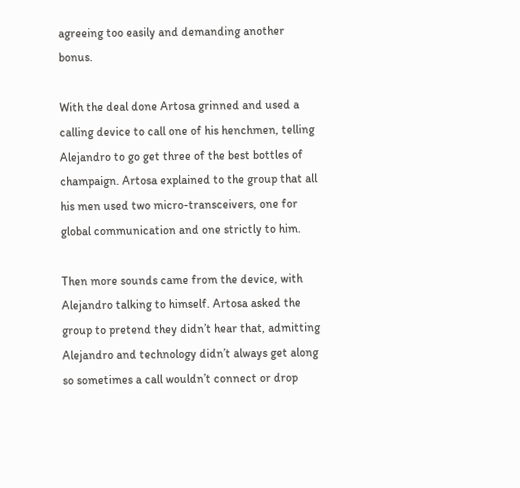agreeing too easily and demanding another bonus.

With the deal done Artosa grinned and used a calling device to call one of his henchmen, telling Alejandro to go get three of the best bottles of champaign. Artosa explained to the group that all his men used two micro-transceivers, one for global communication and one strictly to him.

Then more sounds came from the device, with Alejandro talking to himself. Artosa asked the group to pretend they didn’t hear that, admitting Alejandro and technology didn’t always get along so sometimes a call wouldn’t connect or drop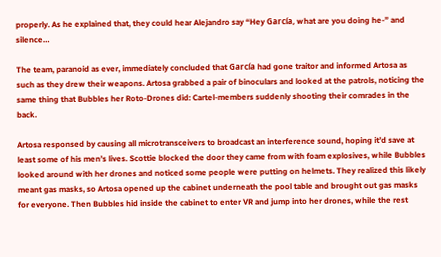properly. As he explained that, they could hear Alejandro say “Hey García, what are you doing he-” and silence…

The team, paranoid as ever, immediately concluded that García had gone traitor and informed Artosa as such as they drew their weapons. Artosa grabbed a pair of binoculars and looked at the patrols, noticing the same thing that Bubbles her Roto-Drones did: Cartel-members suddenly shooting their comrades in the back.

Artosa responsed by causing all microtransceivers to broadcast an interference sound, hoping it’d save at least some of his men’s lives. Scottie blocked the door they came from with foam explosives, while Bubbles looked around with her drones and noticed some people were putting on helmets. They realized this likely meant gas masks, so Artosa opened up the cabinet underneath the pool table and brought out gas masks for everyone. Then Bubbles hid inside the cabinet to enter VR and jump into her drones, while the rest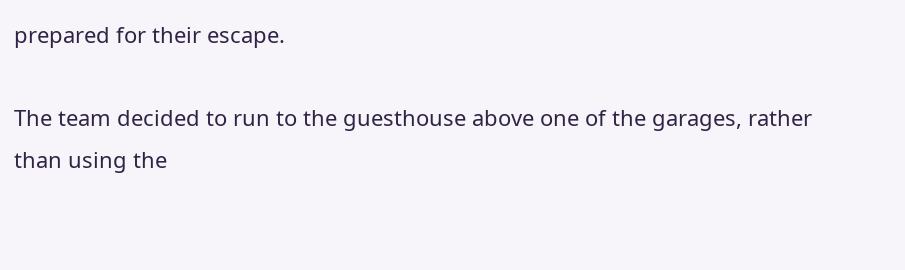prepared for their escape.

The team decided to run to the guesthouse above one of the garages, rather than using the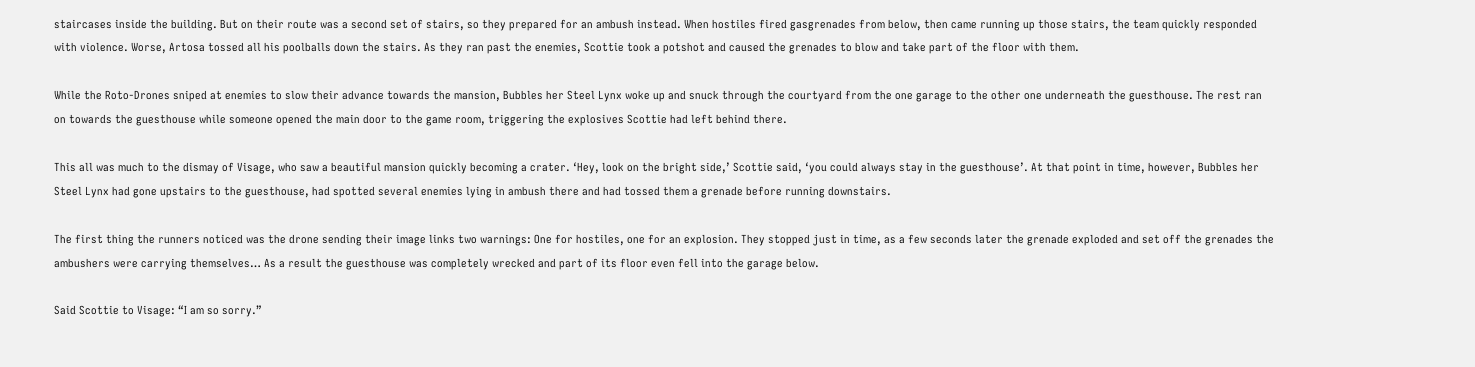staircases inside the building. But on their route was a second set of stairs, so they prepared for an ambush instead. When hostiles fired gasgrenades from below, then came running up those stairs, the team quickly responded with violence. Worse, Artosa tossed all his poolballs down the stairs. As they ran past the enemies, Scottie took a potshot and caused the grenades to blow and take part of the floor with them.

While the Roto-Drones sniped at enemies to slow their advance towards the mansion, Bubbles her Steel Lynx woke up and snuck through the courtyard from the one garage to the other one underneath the guesthouse. The rest ran on towards the guesthouse while someone opened the main door to the game room, triggering the explosives Scottie had left behind there.

This all was much to the dismay of Visage, who saw a beautiful mansion quickly becoming a crater. ‘Hey, look on the bright side,’ Scottie said, ‘you could always stay in the guesthouse’. At that point in time, however, Bubbles her Steel Lynx had gone upstairs to the guesthouse, had spotted several enemies lying in ambush there and had tossed them a grenade before running downstairs.

The first thing the runners noticed was the drone sending their image links two warnings: One for hostiles, one for an explosion. They stopped just in time, as a few seconds later the grenade exploded and set off the grenades the ambushers were carrying themselves… As a result the guesthouse was completely wrecked and part of its floor even fell into the garage below.

Said Scottie to Visage: “I am so sorry.”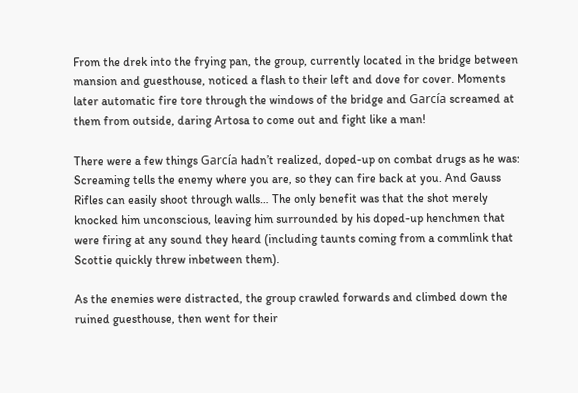From the drek into the frying pan, the group, currently located in the bridge between mansion and guesthouse, noticed a flash to their left and dove for cover. Moments later automatic fire tore through the windows of the bridge and García screamed at them from outside, daring Artosa to come out and fight like a man!

There were a few things García hadn’t realized, doped-up on combat drugs as he was: Screaming tells the enemy where you are, so they can fire back at you. And Gauss Rifles can easily shoot through walls… The only benefit was that the shot merely knocked him unconscious, leaving him surrounded by his doped-up henchmen that were firing at any sound they heard (including taunts coming from a commlink that Scottie quickly threw inbetween them).

As the enemies were distracted, the group crawled forwards and climbed down the ruined guesthouse, then went for their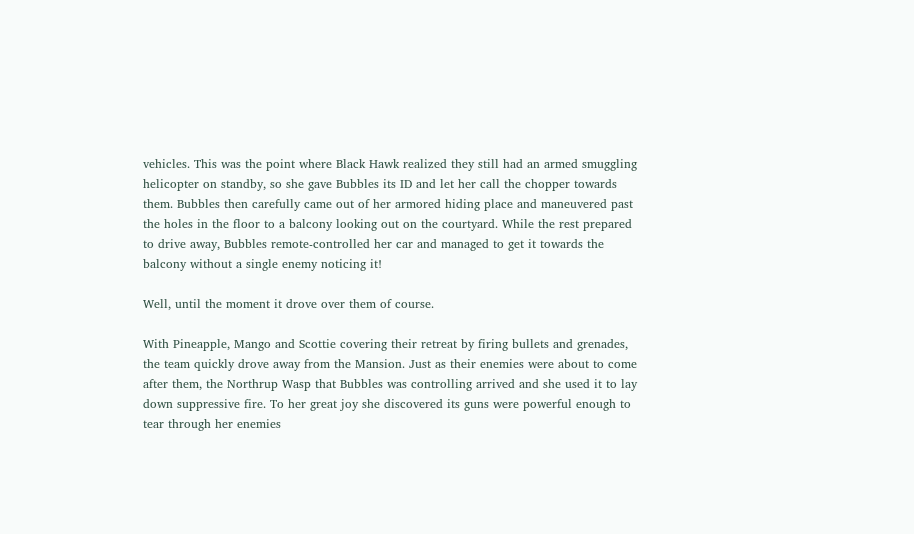vehicles. This was the point where Black Hawk realized they still had an armed smuggling helicopter on standby, so she gave Bubbles its ID and let her call the chopper towards them. Bubbles then carefully came out of her armored hiding place and maneuvered past the holes in the floor to a balcony looking out on the courtyard. While the rest prepared to drive away, Bubbles remote-controlled her car and managed to get it towards the balcony without a single enemy noticing it!

Well, until the moment it drove over them of course.

With Pineapple, Mango and Scottie covering their retreat by firing bullets and grenades, the team quickly drove away from the Mansion. Just as their enemies were about to come after them, the Northrup Wasp that Bubbles was controlling arrived and she used it to lay down suppressive fire. To her great joy she discovered its guns were powerful enough to tear through her enemies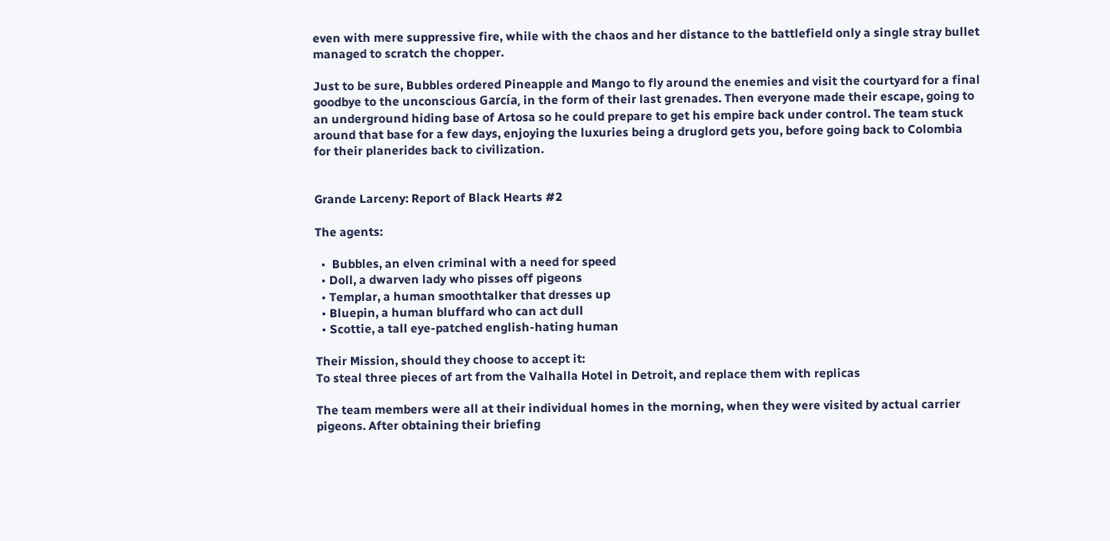even with mere suppressive fire, while with the chaos and her distance to the battlefield only a single stray bullet managed to scratch the chopper.

Just to be sure, Bubbles ordered Pineapple and Mango to fly around the enemies and visit the courtyard for a final goodbye to the unconscious García, in the form of their last grenades. Then everyone made their escape, going to an underground hiding base of Artosa so he could prepare to get his empire back under control. The team stuck around that base for a few days, enjoying the luxuries being a druglord gets you, before going back to Colombia for their planerides back to civilization.


Grande Larceny: Report of Black Hearts #2

The agents:

  •  Bubbles, an elven criminal with a need for speed
  • Doll, a dwarven lady who pisses off pigeons
  • Templar, a human smoothtalker that dresses up
  • Bluepin, a human bluffard who can act dull
  • Scottie, a tall eye-patched english-hating human

Their Mission, should they choose to accept it:
To steal three pieces of art from the Valhalla Hotel in Detroit, and replace them with replicas

The team members were all at their individual homes in the morning, when they were visited by actual carrier pigeons. After obtaining their briefing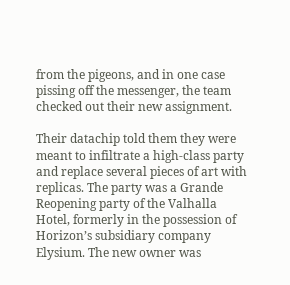from the pigeons, and in one case pissing off the messenger, the team checked out their new assignment.

Their datachip told them they were meant to infiltrate a high-class party and replace several pieces of art with replicas. The party was a Grande Reopening party of the Valhalla Hotel, formerly in the possession of Horizon’s subsidiary company Elysium. The new owner was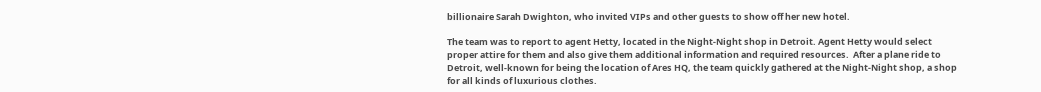billionaire Sarah Dwighton, who invited VIPs and other guests to show off her new hotel.

The team was to report to agent Hetty, located in the Night-Night shop in Detroit. Agent Hetty would select proper attire for them and also give them additional information and required resources.  After a plane ride to Detroit, well-known for being the location of Ares HQ, the team quickly gathered at the Night-Night shop, a shop for all kinds of luxurious clothes.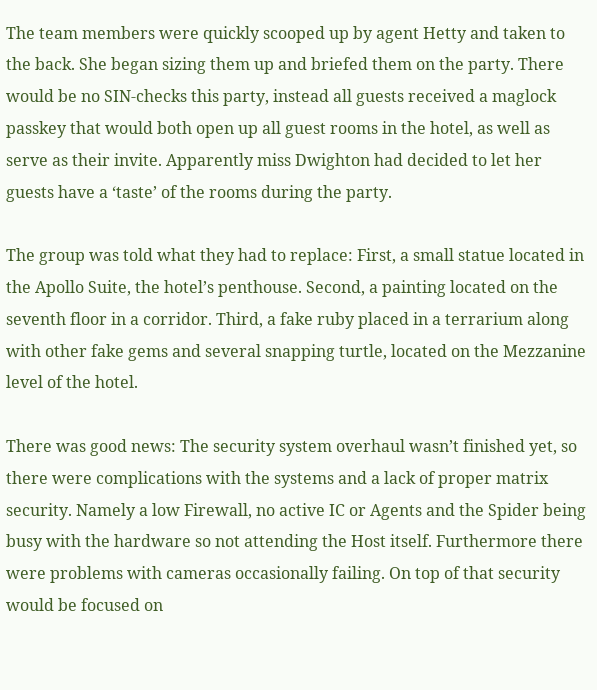The team members were quickly scooped up by agent Hetty and taken to the back. She began sizing them up and briefed them on the party. There would be no SIN-checks this party, instead all guests received a maglock passkey that would both open up all guest rooms in the hotel, as well as serve as their invite. Apparently miss Dwighton had decided to let her guests have a ‘taste’ of the rooms during the party.

The group was told what they had to replace: First, a small statue located in the Apollo Suite, the hotel’s penthouse. Second, a painting located on the seventh floor in a corridor. Third, a fake ruby placed in a terrarium along with other fake gems and several snapping turtle, located on the Mezzanine level of the hotel.

There was good news: The security system overhaul wasn’t finished yet, so there were complications with the systems and a lack of proper matrix security. Namely a low Firewall, no active IC or Agents and the Spider being busy with the hardware so not attending the Host itself. Furthermore there were problems with cameras occasionally failing. On top of that security would be focused on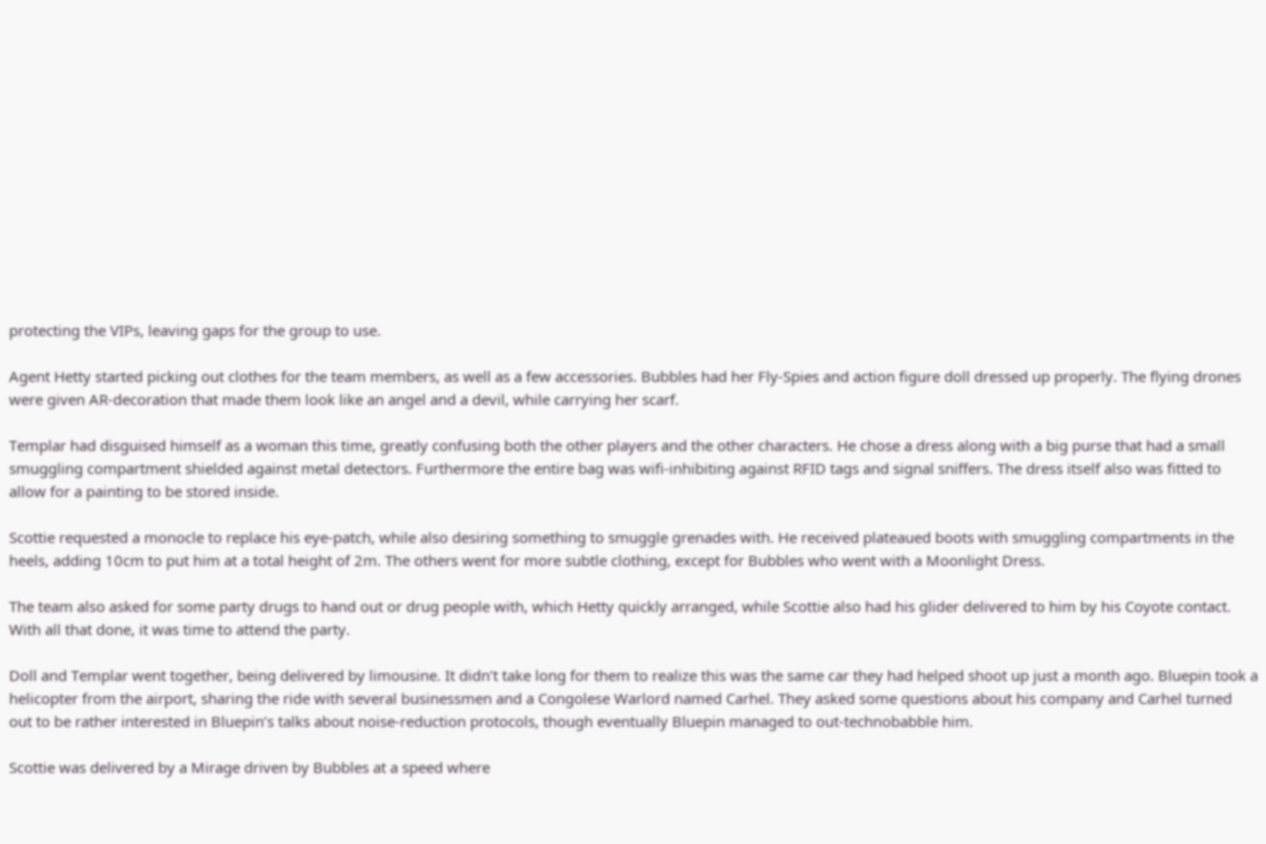protecting the VIPs, leaving gaps for the group to use.

Agent Hetty started picking out clothes for the team members, as well as a few accessories. Bubbles had her Fly-Spies and action figure doll dressed up properly. The flying drones were given AR-decoration that made them look like an angel and a devil, while carrying her scarf.

Templar had disguised himself as a woman this time, greatly confusing both the other players and the other characters. He chose a dress along with a big purse that had a small smuggling compartment shielded against metal detectors. Furthermore the entire bag was wifi-inhibiting against RFID tags and signal sniffers. The dress itself also was fitted to allow for a painting to be stored inside.

Scottie requested a monocle to replace his eye-patch, while also desiring something to smuggle grenades with. He received plateaued boots with smuggling compartments in the heels, adding 10cm to put him at a total height of 2m. The others went for more subtle clothing, except for Bubbles who went with a Moonlight Dress.

The team also asked for some party drugs to hand out or drug people with, which Hetty quickly arranged, while Scottie also had his glider delivered to him by his Coyote contact. With all that done, it was time to attend the party.

Doll and Templar went together, being delivered by limousine. It didn’t take long for them to realize this was the same car they had helped shoot up just a month ago. Bluepin took a helicopter from the airport, sharing the ride with several businessmen and a Congolese Warlord named Carhel. They asked some questions about his company and Carhel turned out to be rather interested in Bluepin’s talks about noise-reduction protocols, though eventually Bluepin managed to out-technobabble him.

Scottie was delivered by a Mirage driven by Bubbles at a speed where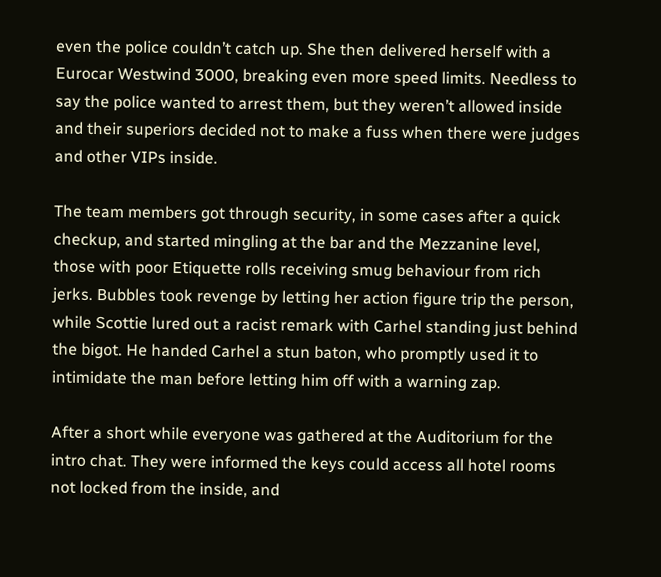even the police couldn’t catch up. She then delivered herself with a Eurocar Westwind 3000, breaking even more speed limits. Needless to say the police wanted to arrest them, but they weren’t allowed inside and their superiors decided not to make a fuss when there were judges and other VIPs inside.

The team members got through security, in some cases after a quick checkup, and started mingling at the bar and the Mezzanine level, those with poor Etiquette rolls receiving smug behaviour from rich jerks. Bubbles took revenge by letting her action figure trip the person, while Scottie lured out a racist remark with Carhel standing just behind the bigot. He handed Carhel a stun baton, who promptly used it to intimidate the man before letting him off with a warning zap.

After a short while everyone was gathered at the Auditorium for the intro chat. They were informed the keys could access all hotel rooms not locked from the inside, and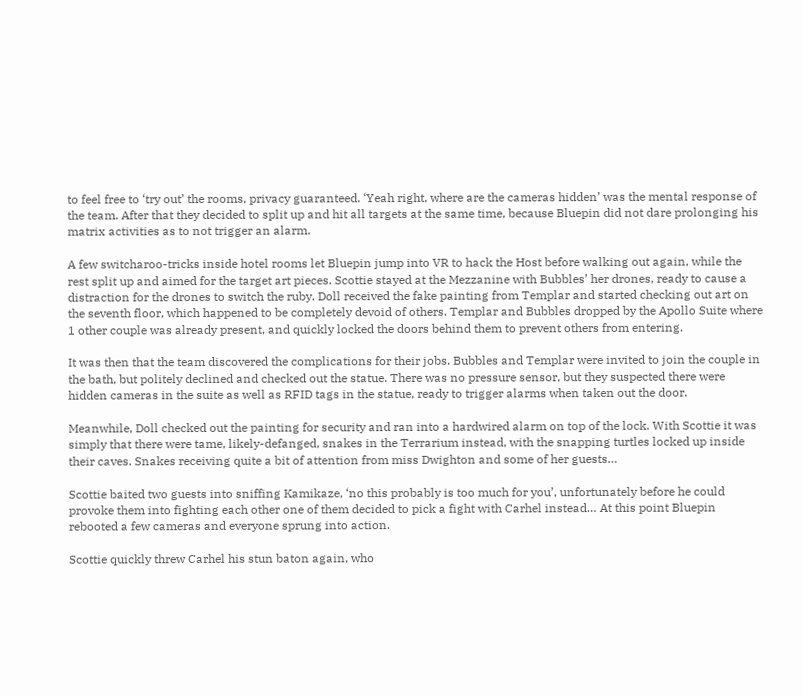to feel free to ‘try out’ the rooms, privacy guaranteed. ‘Yeah right, where are the cameras hidden’ was the mental response of the team. After that they decided to split up and hit all targets at the same time, because Bluepin did not dare prolonging his matrix activities as to not trigger an alarm.

A few switcharoo-tricks inside hotel rooms let Bluepin jump into VR to hack the Host before walking out again, while the rest split up and aimed for the target art pieces. Scottie stayed at the Mezzanine with Bubbles’ her drones, ready to cause a distraction for the drones to switch the ruby. Doll received the fake painting from Templar and started checking out art on the seventh floor, which happened to be completely devoid of others. Templar and Bubbles dropped by the Apollo Suite where 1 other couple was already present, and quickly locked the doors behind them to prevent others from entering.

It was then that the team discovered the complications for their jobs. Bubbles and Templar were invited to join the couple in the bath, but politely declined and checked out the statue. There was no pressure sensor, but they suspected there were hidden cameras in the suite as well as RFID tags in the statue, ready to trigger alarms when taken out the door.

Meanwhile, Doll checked out the painting for security and ran into a hardwired alarm on top of the lock. With Scottie it was simply that there were tame, likely-defanged, snakes in the Terrarium instead, with the snapping turtles locked up inside their caves. Snakes receiving quite a bit of attention from miss Dwighton and some of her guests…

Scottie baited two guests into sniffing Kamikaze, ‘no this probably is too much for you’, unfortunately before he could provoke them into fighting each other one of them decided to pick a fight with Carhel instead… At this point Bluepin rebooted a few cameras and everyone sprung into action.

Scottie quickly threw Carhel his stun baton again, who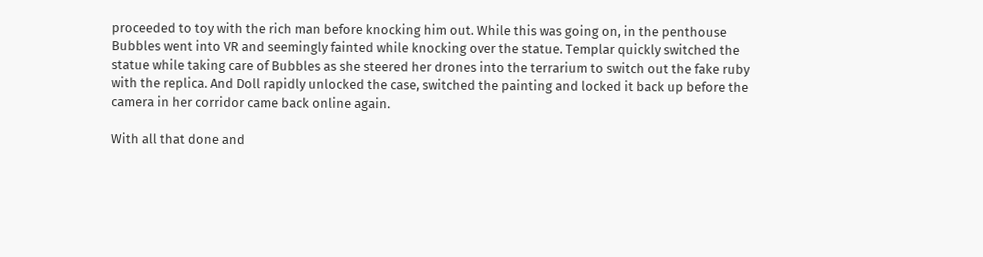proceeded to toy with the rich man before knocking him out. While this was going on, in the penthouse Bubbles went into VR and seemingly fainted while knocking over the statue. Templar quickly switched the statue while taking care of Bubbles as she steered her drones into the terrarium to switch out the fake ruby with the replica. And Doll rapidly unlocked the case, switched the painting and locked it back up before the camera in her corridor came back online again.

With all that done and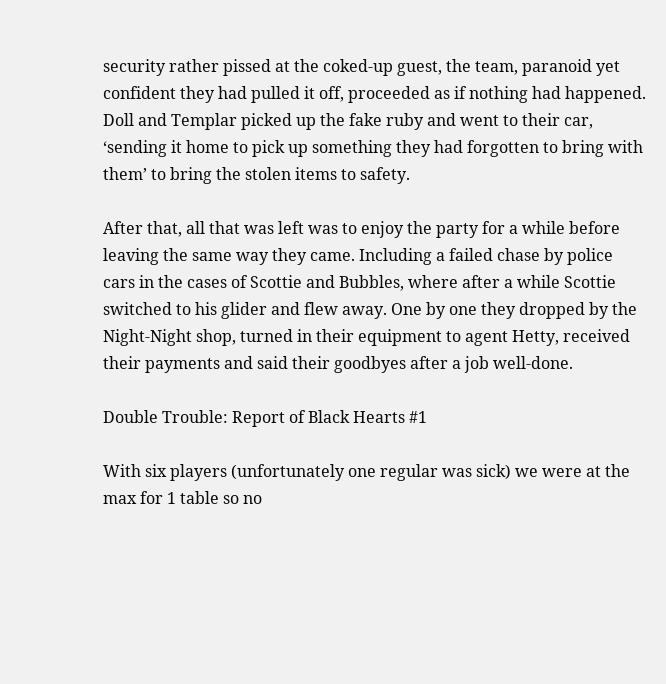security rather pissed at the coked-up guest, the team, paranoid yet confident they had pulled it off, proceeded as if nothing had happened. Doll and Templar picked up the fake ruby and went to their car, ‘sending it home to pick up something they had forgotten to bring with them’ to bring the stolen items to safety.

After that, all that was left was to enjoy the party for a while before leaving the same way they came. Including a failed chase by police cars in the cases of Scottie and Bubbles, where after a while Scottie switched to his glider and flew away. One by one they dropped by the Night-Night shop, turned in their equipment to agent Hetty, received their payments and said their goodbyes after a job well-done.

Double Trouble: Report of Black Hearts #1

With six players (unfortunately one regular was sick) we were at the max for 1 table so no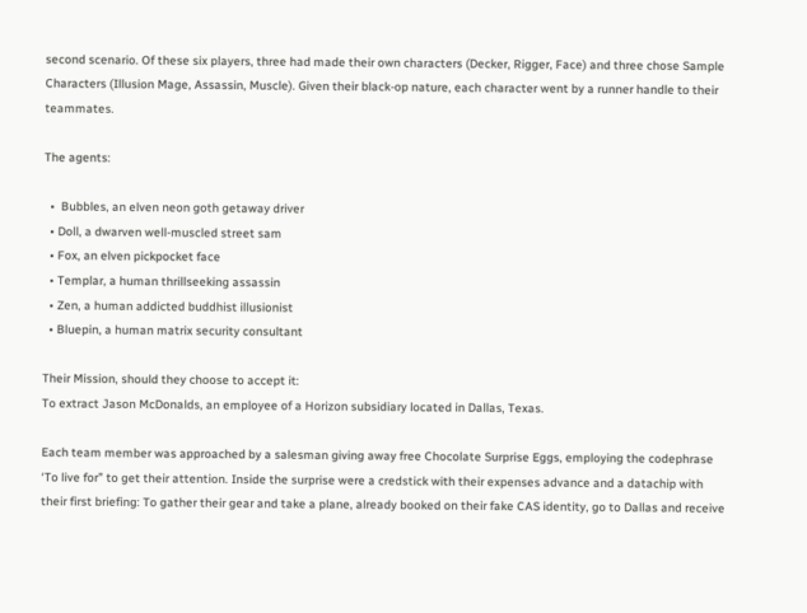second scenario. Of these six players, three had made their own characters (Decker, Rigger, Face) and three chose Sample Characters (Illusion Mage, Assassin, Muscle). Given their black-op nature, each character went by a runner handle to their teammates.

The agents:

  •  Bubbles, an elven neon goth getaway driver
  • Doll, a dwarven well-muscled street sam
  • Fox, an elven pickpocket face
  • Templar, a human thrillseeking assassin
  • Zen, a human addicted buddhist illusionist
  • Bluepin, a human matrix security consultant

Their Mission, should they choose to accept it:
To extract Jason McDonalds, an employee of a Horizon subsidiary located in Dallas, Texas.

Each team member was approached by a salesman giving away free Chocolate Surprise Eggs, employing the codephrase ‘To live for” to get their attention. Inside the surprise were a credstick with their expenses advance and a datachip with their first briefing: To gather their gear and take a plane, already booked on their fake CAS identity, go to Dallas and receive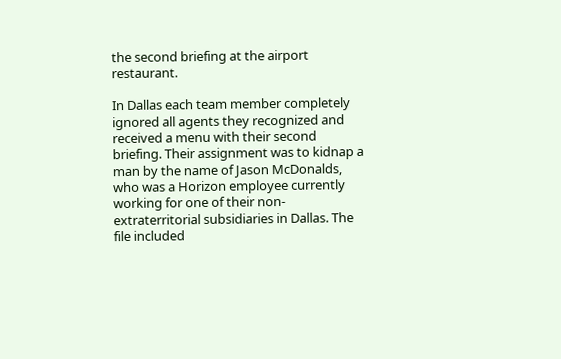the second briefing at the airport restaurant.

In Dallas each team member completely ignored all agents they recognized and received a menu with their second briefing. Their assignment was to kidnap a man by the name of Jason McDonalds, who was a Horizon employee currently working for one of their non-extraterritorial subsidiaries in Dallas. The file included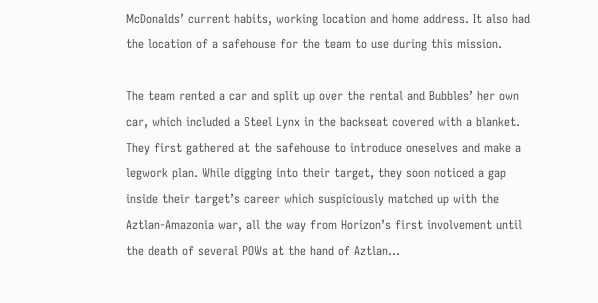McDonalds’ current habits, working location and home address. It also had the location of a safehouse for the team to use during this mission.

The team rented a car and split up over the rental and Bubbles’ her own car, which included a Steel Lynx in the backseat covered with a blanket. They first gathered at the safehouse to introduce oneselves and make a legwork plan. While digging into their target, they soon noticed a gap inside their target’s career which suspiciously matched up with the Aztlan-Amazonia war, all the way from Horizon’s first involvement until the death of several POWs at the hand of Aztlan…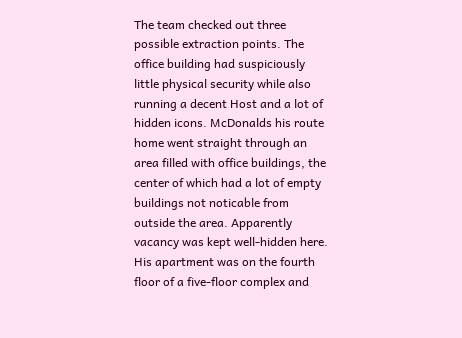The team checked out three possible extraction points. The office building had suspiciously little physical security while also running a decent Host and a lot of hidden icons. McDonalds his route home went straight through an area filled with office buildings, the center of which had a lot of empty buildings not noticable from outside the area. Apparently vacancy was kept well-hidden here. His apartment was on the fourth floor of a five-floor complex and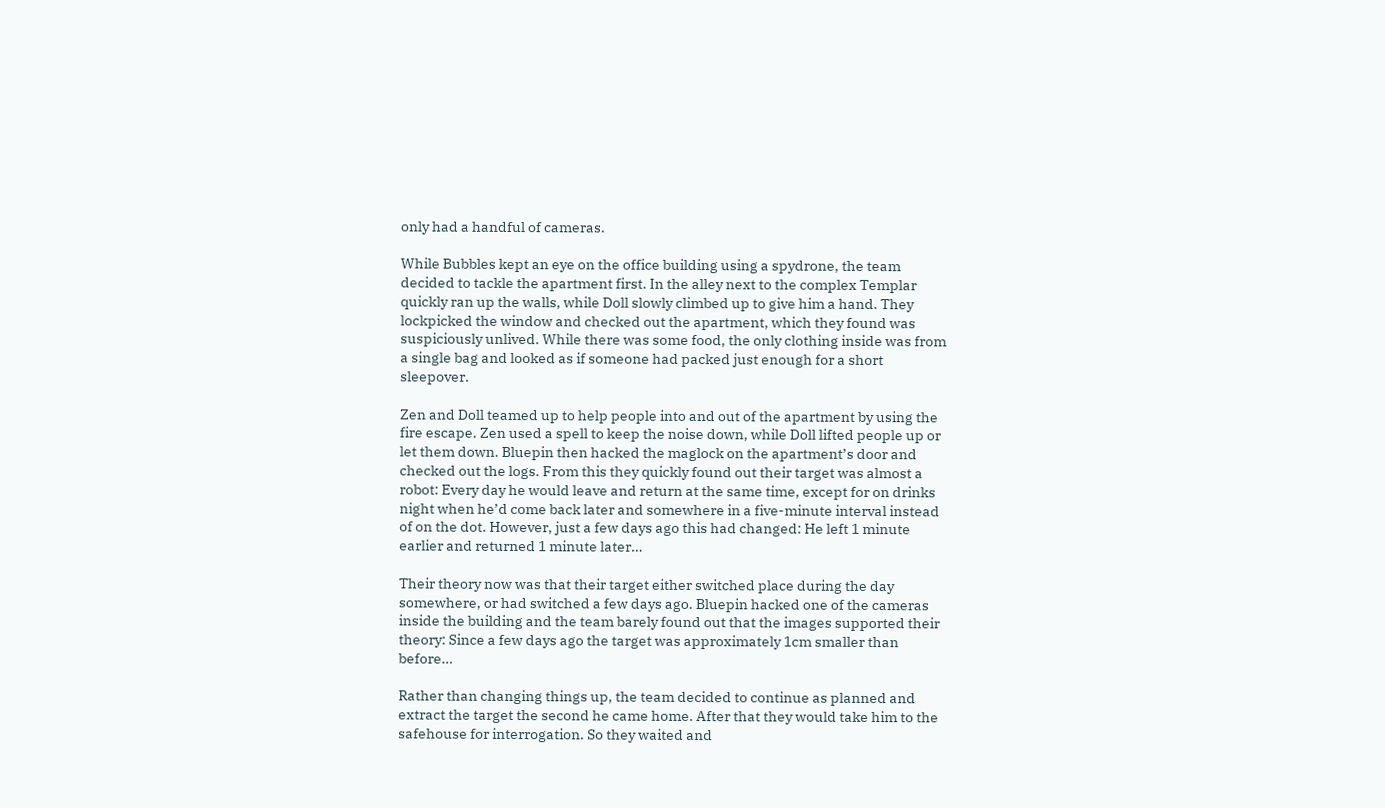only had a handful of cameras.

While Bubbles kept an eye on the office building using a spydrone, the team decided to tackle the apartment first. In the alley next to the complex Templar quickly ran up the walls, while Doll slowly climbed up to give him a hand. They lockpicked the window and checked out the apartment, which they found was suspiciously unlived. While there was some food, the only clothing inside was from a single bag and looked as if someone had packed just enough for a short sleepover.

Zen and Doll teamed up to help people into and out of the apartment by using the fire escape. Zen used a spell to keep the noise down, while Doll lifted people up or let them down. Bluepin then hacked the maglock on the apartment’s door and checked out the logs. From this they quickly found out their target was almost a robot: Every day he would leave and return at the same time, except for on drinks night when he’d come back later and somewhere in a five-minute interval instead of on the dot. However, just a few days ago this had changed: He left 1 minute earlier and returned 1 minute later…

Their theory now was that their target either switched place during the day somewhere, or had switched a few days ago. Bluepin hacked one of the cameras inside the building and the team barely found out that the images supported their theory: Since a few days ago the target was approximately 1cm smaller than before…

Rather than changing things up, the team decided to continue as planned and extract the target the second he came home. After that they would take him to the safehouse for interrogation. So they waited and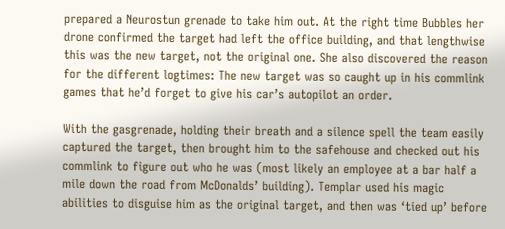prepared a Neurostun grenade to take him out. At the right time Bubbles her drone confirmed the target had left the office building, and that lengthwise this was the new target, not the original one. She also discovered the reason for the different logtimes: The new target was so caught up in his commlink games that he’d forget to give his car’s autopilot an order.

With the gasgrenade, holding their breath and a silence spell the team easily captured the target, then brought him to the safehouse and checked out his commlink to figure out who he was (most likely an employee at a bar half a mile down the road from McDonalds’ building). Templar used his magic abilities to disguise him as the original target, and then was ‘tied up’ before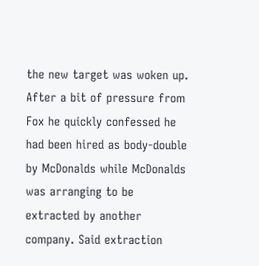the new target was woken up. After a bit of pressure from Fox he quickly confessed he had been hired as body-double by McDonalds while McDonalds was arranging to be extracted by another company. Said extraction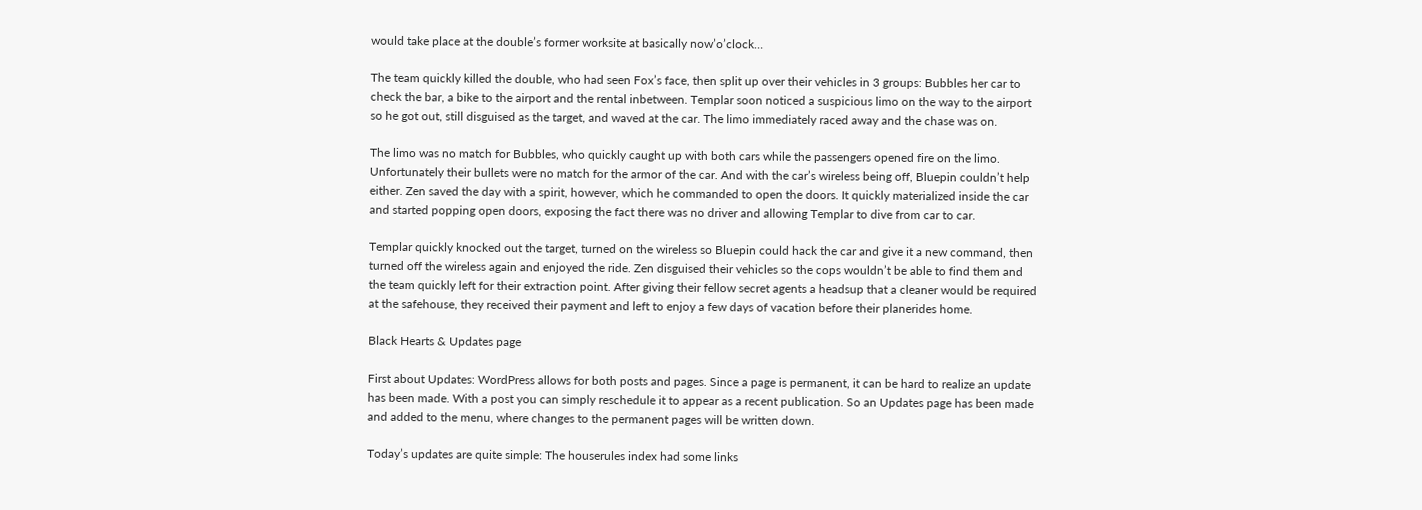would take place at the double’s former worksite at basically now’o’clock…

The team quickly killed the double, who had seen Fox’s face, then split up over their vehicles in 3 groups: Bubbles her car to check the bar, a bike to the airport and the rental inbetween. Templar soon noticed a suspicious limo on the way to the airport so he got out, still disguised as the target, and waved at the car. The limo immediately raced away and the chase was on.

The limo was no match for Bubbles, who quickly caught up with both cars while the passengers opened fire on the limo. Unfortunately their bullets were no match for the armor of the car. And with the car’s wireless being off, Bluepin couldn’t help either. Zen saved the day with a spirit, however, which he commanded to open the doors. It quickly materialized inside the car and started popping open doors, exposing the fact there was no driver and allowing Templar to dive from car to car.

Templar quickly knocked out the target, turned on the wireless so Bluepin could hack the car and give it a new command, then turned off the wireless again and enjoyed the ride. Zen disguised their vehicles so the cops wouldn’t be able to find them and the team quickly left for their extraction point. After giving their fellow secret agents a headsup that a cleaner would be required at the safehouse, they received their payment and left to enjoy a few days of vacation before their planerides home.

Black Hearts & Updates page

First about Updates: WordPress allows for both posts and pages. Since a page is permanent, it can be hard to realize an update has been made. With a post you can simply reschedule it to appear as a recent publication. So an Updates page has been made and added to the menu, where changes to the permanent pages will be written down.

Today’s updates are quite simple: The houserules index had some links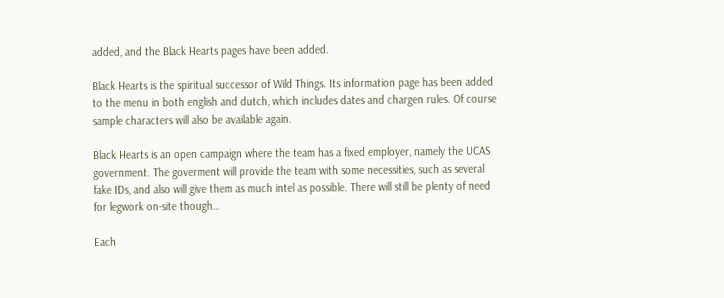added, and the Black Hearts pages have been added.

Black Hearts is the spiritual successor of Wild Things. Its information page has been added to the menu in both english and dutch, which includes dates and chargen rules. Of course sample characters will also be available again.

Black Hearts is an open campaign where the team has a fixed employer, namely the UCAS government. The goverment will provide the team with some necessities, such as several fake IDs, and also will give them as much intel as possible. There will still be plenty of need for legwork on-site though…

Each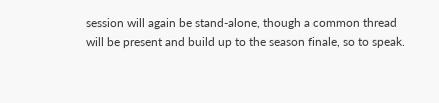session will again be stand-alone, though a common thread will be present and build up to the season finale, so to speak.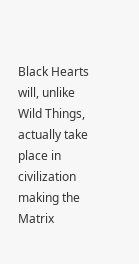Black Hearts will, unlike Wild Things, actually take place in civilization making the Matrix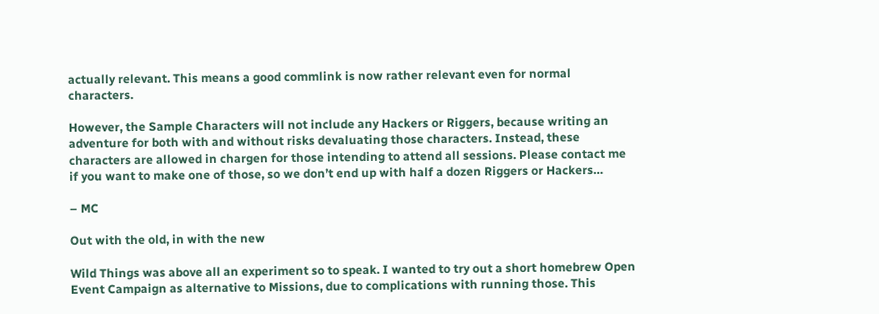actually relevant. This means a good commlink is now rather relevant even for normal characters.

However, the Sample Characters will not include any Hackers or Riggers, because writing an adventure for both with and without risks devaluating those characters. Instead, these characters are allowed in chargen for those intending to attend all sessions. Please contact me if you want to make one of those, so we don’t end up with half a dozen Riggers or Hackers…

– MC

Out with the old, in with the new

Wild Things was above all an experiment so to speak. I wanted to try out a short homebrew Open Event Campaign as alternative to Missions, due to complications with running those. This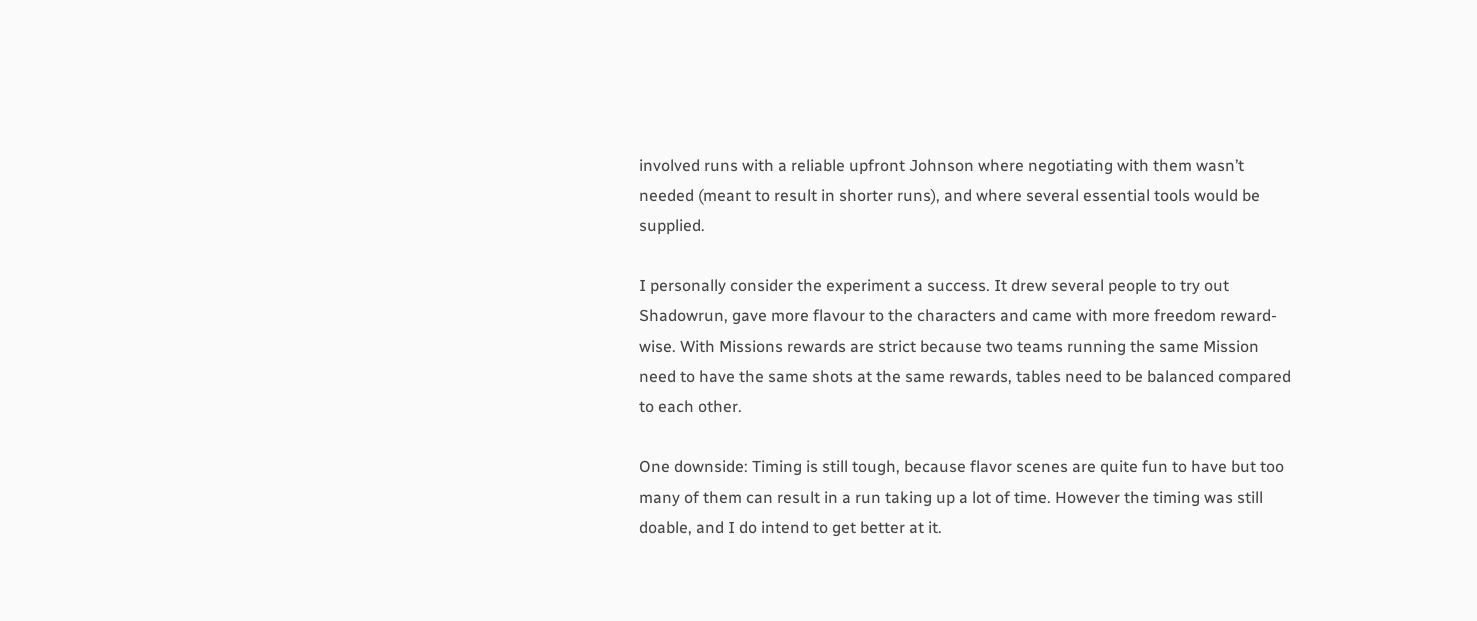involved runs with a reliable upfront Johnson where negotiating with them wasn’t needed (meant to result in shorter runs), and where several essential tools would be supplied.

I personally consider the experiment a success. It drew several people to try out Shadowrun, gave more flavour to the characters and came with more freedom reward-wise. With Missions rewards are strict because two teams running the same Mission need to have the same shots at the same rewards, tables need to be balanced compared to each other.

One downside: Timing is still tough, because flavor scenes are quite fun to have but too many of them can result in a run taking up a lot of time. However the timing was still doable, and I do intend to get better at it.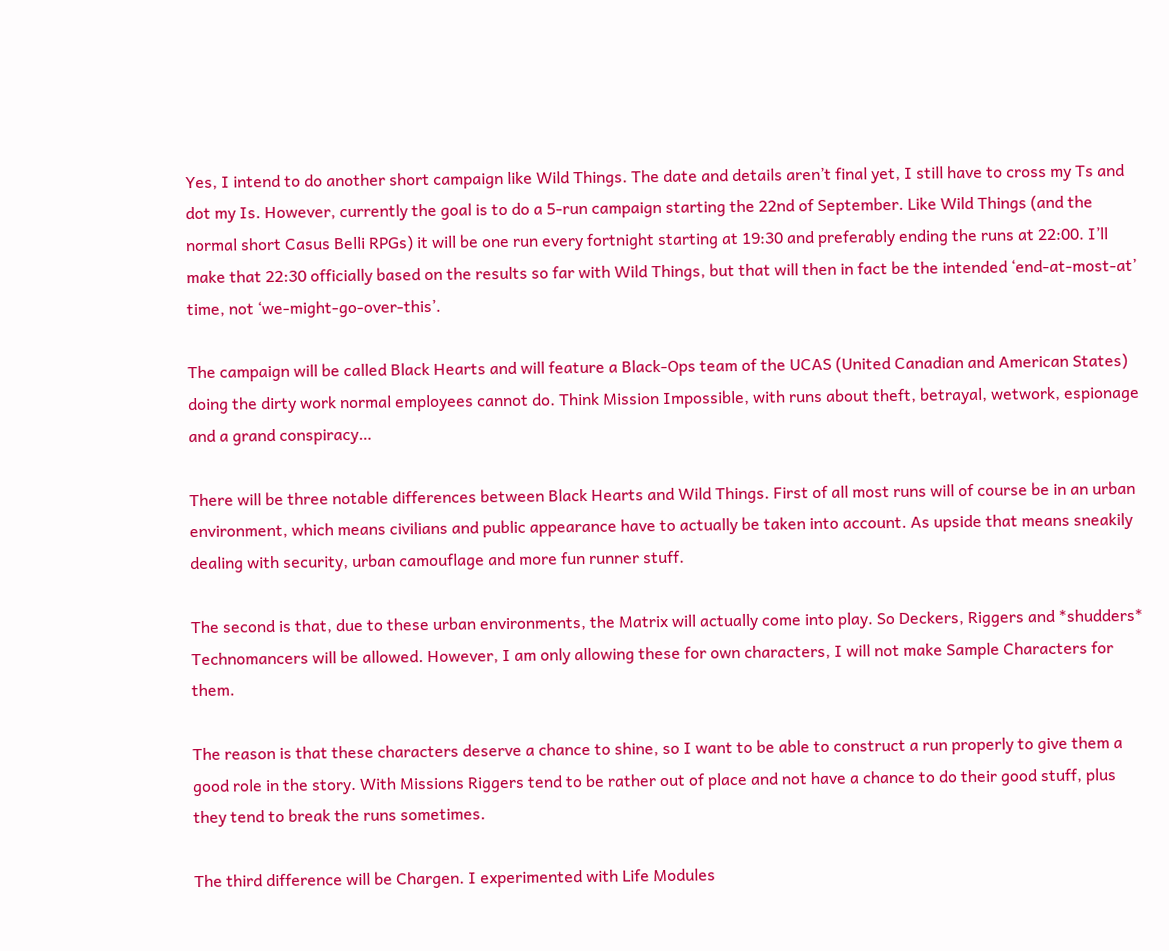Yes, I intend to do another short campaign like Wild Things. The date and details aren’t final yet, I still have to cross my Ts and dot my Is. However, currently the goal is to do a 5-run campaign starting the 22nd of September. Like Wild Things (and the normal short Casus Belli RPGs) it will be one run every fortnight starting at 19:30 and preferably ending the runs at 22:00. I’ll make that 22:30 officially based on the results so far with Wild Things, but that will then in fact be the intended ‘end-at-most-at’ time, not ‘we-might-go-over-this’.

The campaign will be called Black Hearts and will feature a Black-Ops team of the UCAS (United Canadian and American States) doing the dirty work normal employees cannot do. Think Mission Impossible, with runs about theft, betrayal, wetwork, espionage and a grand conspiracy…

There will be three notable differences between Black Hearts and Wild Things. First of all most runs will of course be in an urban environment, which means civilians and public appearance have to actually be taken into account. As upside that means sneakily dealing with security, urban camouflage and more fun runner stuff.

The second is that, due to these urban environments, the Matrix will actually come into play. So Deckers, Riggers and *shudders* Technomancers will be allowed. However, I am only allowing these for own characters, I will not make Sample Characters for them.

The reason is that these characters deserve a chance to shine, so I want to be able to construct a run properly to give them a good role in the story. With Missions Riggers tend to be rather out of place and not have a chance to do their good stuff, plus they tend to break the runs sometimes.

The third difference will be Chargen. I experimented with Life Modules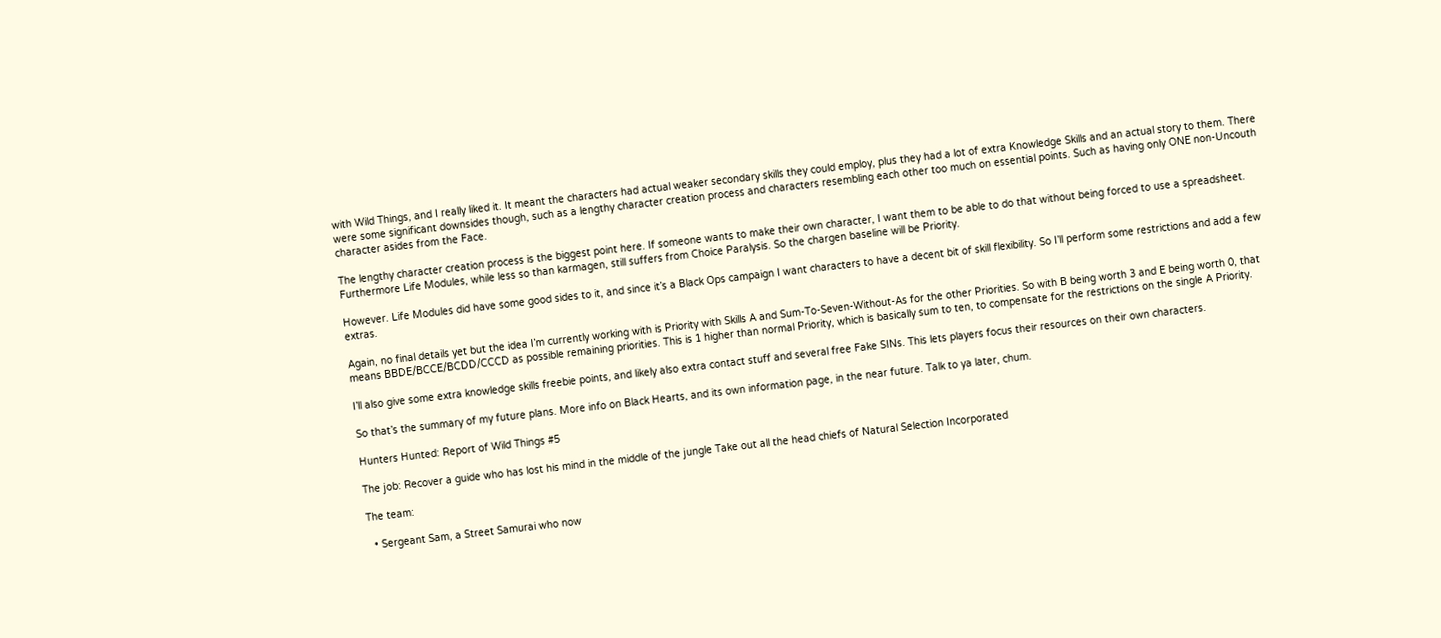with Wild Things, and I really liked it. It meant the characters had actual weaker secondary skills they could employ, plus they had a lot of extra Knowledge Skills and an actual story to them. There were some significant downsides though, such as a lengthy character creation process and characters resembling each other too much on essential points. Such as having only ONE non-Uncouth character asides from the Face.

The lengthy character creation process is the biggest point here. If someone wants to make their own character, I want them to be able to do that without being forced to use a spreadsheet. Furthermore Life Modules, while less so than karmagen, still suffers from Choice Paralysis. So the chargen baseline will be Priority.

However. Life Modules did have some good sides to it, and since it’s a Black Ops campaign I want characters to have a decent bit of skill flexibility. So I’ll perform some restrictions and add a few extras.

Again, no final details yet but the idea I’m currently working with is Priority with Skills A and Sum-To-Seven-Without-As for the other Priorities. So with B being worth 3 and E being worth 0, that means BBDE/BCCE/BCDD/CCCD as possible remaining priorities. This is 1 higher than normal Priority, which is basically sum to ten, to compensate for the restrictions on the single A Priority.

I’ll also give some extra knowledge skills freebie points, and likely also extra contact stuff and several free Fake SINs. This lets players focus their resources on their own characters.

So that’s the summary of my future plans. More info on Black Hearts, and its own information page, in the near future. Talk to ya later, chum.

Hunters Hunted: Report of Wild Things #5

The job: Recover a guide who has lost his mind in the middle of the jungle Take out all the head chiefs of Natural Selection Incorporated

The team:

  • Sergeant Sam, a Street Samurai who now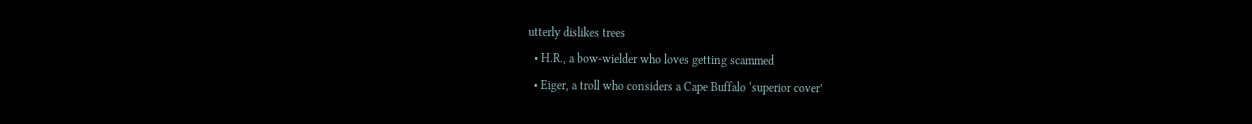utterly dislikes trees
  • H.R., a bow-wielder who loves getting scammed
  • Eiger, a troll who considers a Cape Buffalo ‘superior cover’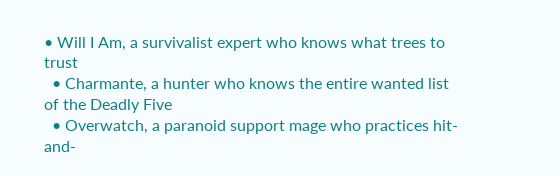• Will I Am, a survivalist expert who knows what trees to trust
  • Charmante, a hunter who knows the entire wanted list of the Deadly Five
  • Overwatch, a paranoid support mage who practices hit-and-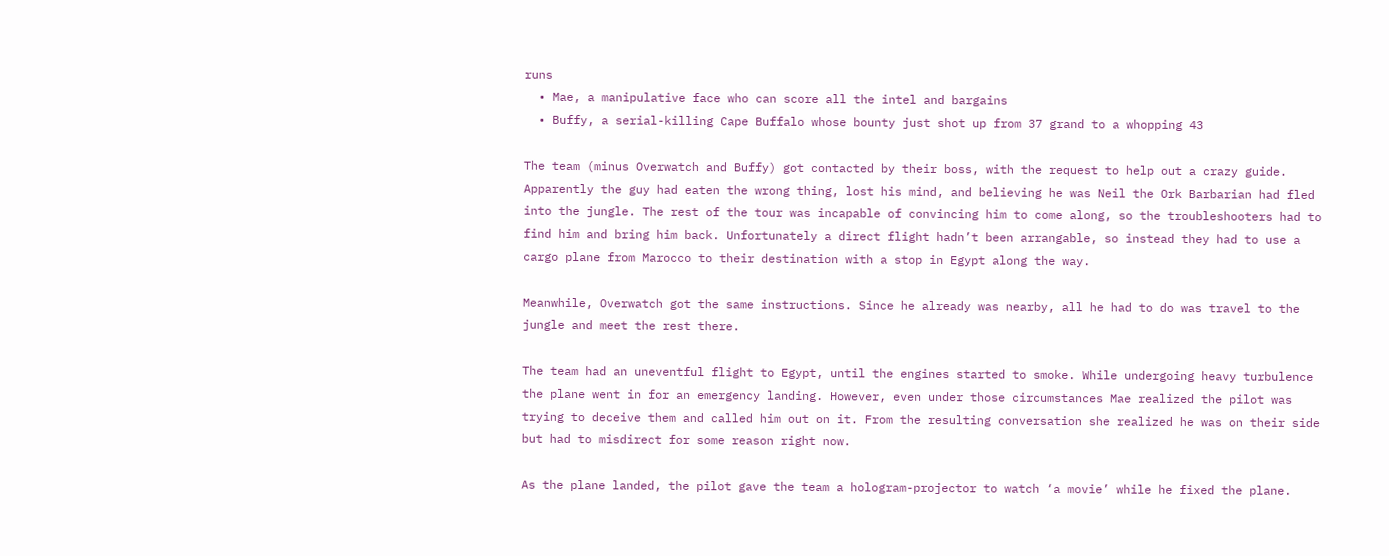runs
  • Mae, a manipulative face who can score all the intel and bargains
  • Buffy, a serial-killing Cape Buffalo whose bounty just shot up from 37 grand to a whopping 43

The team (minus Overwatch and Buffy) got contacted by their boss, with the request to help out a crazy guide. Apparently the guy had eaten the wrong thing, lost his mind, and believing he was Neil the Ork Barbarian had fled into the jungle. The rest of the tour was incapable of convincing him to come along, so the troubleshooters had to find him and bring him back. Unfortunately a direct flight hadn’t been arrangable, so instead they had to use a cargo plane from Marocco to their destination with a stop in Egypt along the way.

Meanwhile, Overwatch got the same instructions. Since he already was nearby, all he had to do was travel to the jungle and meet the rest there.

The team had an uneventful flight to Egypt, until the engines started to smoke. While undergoing heavy turbulence the plane went in for an emergency landing. However, even under those circumstances Mae realized the pilot was trying to deceive them and called him out on it. From the resulting conversation she realized he was on their side but had to misdirect for some reason right now.

As the plane landed, the pilot gave the team a hologram-projector to watch ‘a movie’ while he fixed the plane.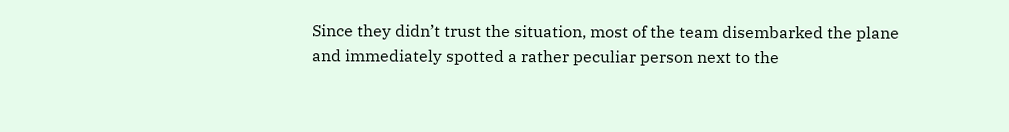Since they didn’t trust the situation, most of the team disembarked the plane and immediately spotted a rather peculiar person next to the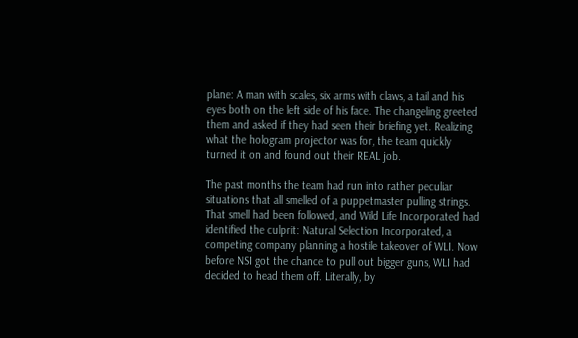plane: A man with scales, six arms with claws, a tail and his eyes both on the left side of his face. The changeling greeted them and asked if they had seen their briefing yet. Realizing what the hologram projector was for, the team quickly turned it on and found out their REAL job.

The past months the team had run into rather peculiar situations that all smelled of a puppetmaster pulling strings. That smell had been followed, and Wild Life Incorporated had identified the culprit: Natural Selection Incorporated, a competing company planning a hostile takeover of WLI. Now before NSI got the chance to pull out bigger guns, WLI had decided to head them off. Literally, by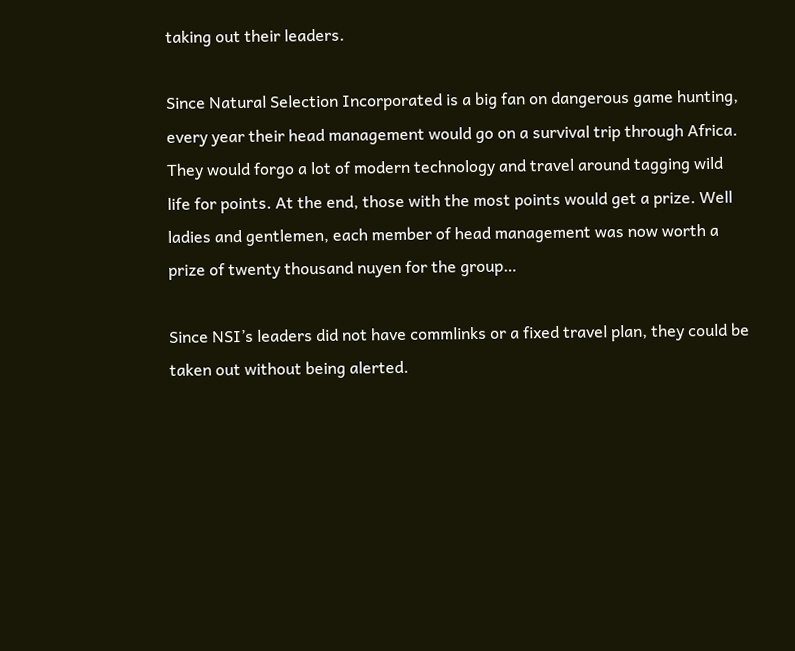taking out their leaders.

Since Natural Selection Incorporated is a big fan on dangerous game hunting, every year their head management would go on a survival trip through Africa. They would forgo a lot of modern technology and travel around tagging wild life for points. At the end, those with the most points would get a prize. Well ladies and gentlemen, each member of head management was now worth a prize of twenty thousand nuyen for the group…

Since NSI’s leaders did not have commlinks or a fixed travel plan, they could be taken out without being alerted.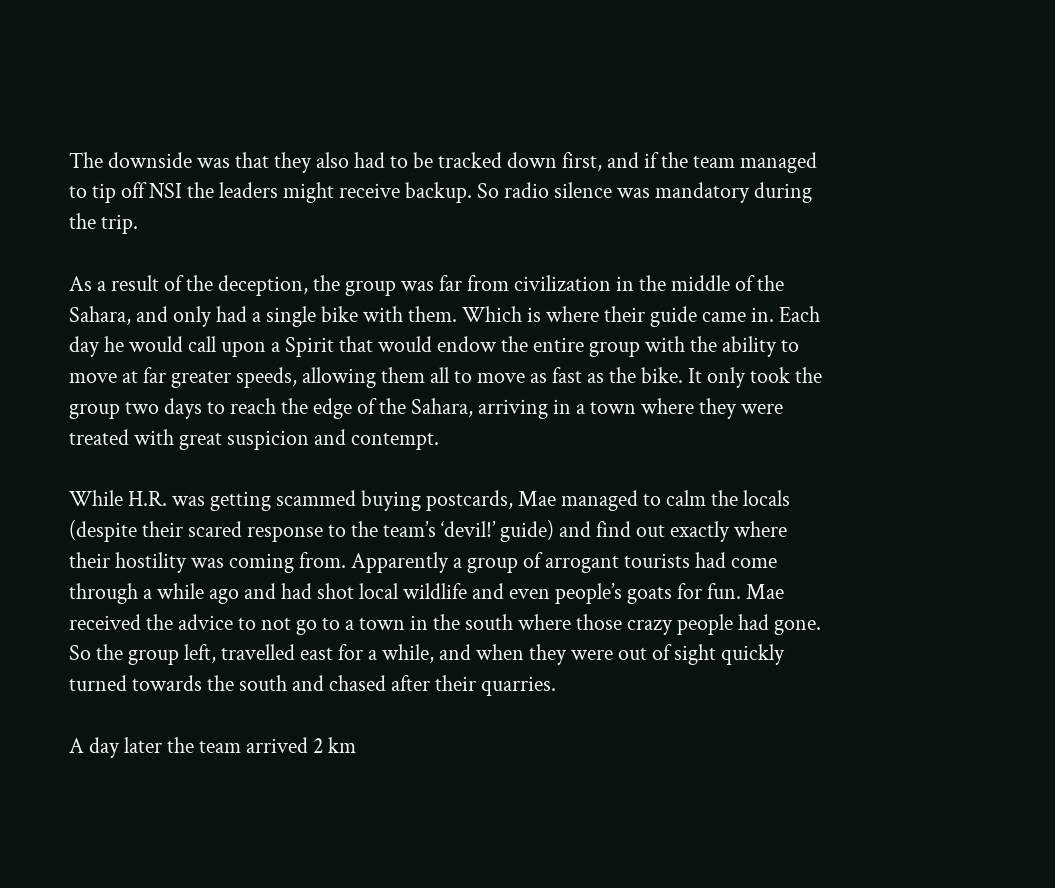The downside was that they also had to be tracked down first, and if the team managed to tip off NSI the leaders might receive backup. So radio silence was mandatory during the trip.

As a result of the deception, the group was far from civilization in the middle of the Sahara, and only had a single bike with them. Which is where their guide came in. Each day he would call upon a Spirit that would endow the entire group with the ability to move at far greater speeds, allowing them all to move as fast as the bike. It only took the group two days to reach the edge of the Sahara, arriving in a town where they were treated with great suspicion and contempt.

While H.R. was getting scammed buying postcards, Mae managed to calm the locals (despite their scared response to the team’s ‘devil!’ guide) and find out exactly where their hostility was coming from. Apparently a group of arrogant tourists had come through a while ago and had shot local wildlife and even people’s goats for fun. Mae received the advice to not go to a town in the south where those crazy people had gone. So the group left, travelled east for a while, and when they were out of sight quickly turned towards the south and chased after their quarries.

A day later the team arrived 2 km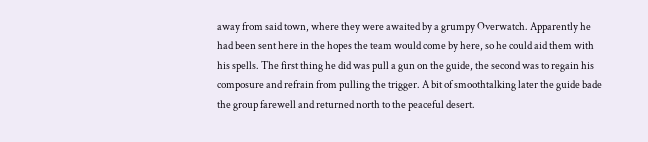away from said town, where they were awaited by a grumpy Overwatch. Apparently he had been sent here in the hopes the team would come by here, so he could aid them with his spells. The first thing he did was pull a gun on the guide, the second was to regain his composure and refrain from pulling the trigger. A bit of smoothtalking later the guide bade the group farewell and returned north to the peaceful desert.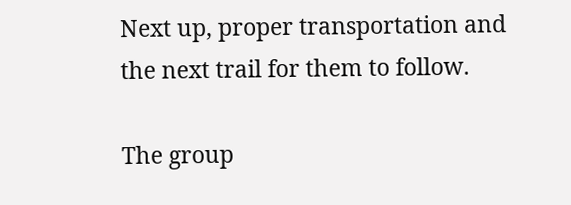Next up, proper transportation and the next trail for them to follow.

The group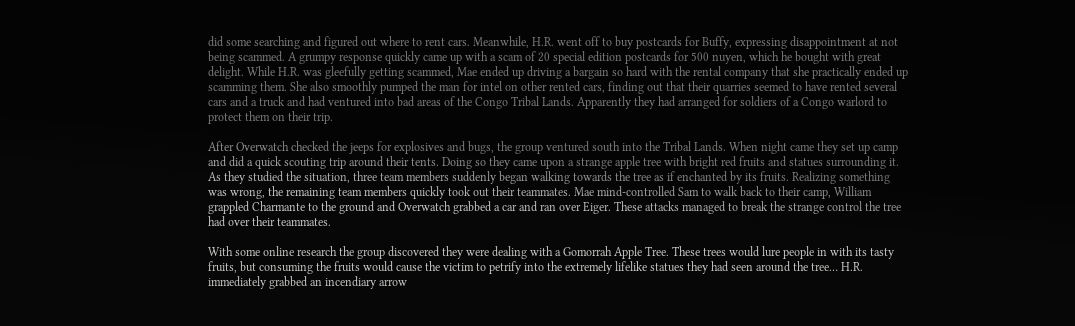did some searching and figured out where to rent cars. Meanwhile, H.R. went off to buy postcards for Buffy, expressing disappointment at not being scammed. A grumpy response quickly came up with a scam of 20 special edition postcards for 500 nuyen, which he bought with great delight. While H.R. was gleefully getting scammed, Mae ended up driving a bargain so hard with the rental company that she practically ended up scamming them. She also smoothly pumped the man for intel on other rented cars, finding out that their quarries seemed to have rented several cars and a truck and had ventured into bad areas of the Congo Tribal Lands. Apparently they had arranged for soldiers of a Congo warlord to protect them on their trip.

After Overwatch checked the jeeps for explosives and bugs, the group ventured south into the Tribal Lands. When night came they set up camp and did a quick scouting trip around their tents. Doing so they came upon a strange apple tree with bright red fruits and statues surrounding it. As they studied the situation, three team members suddenly began walking towards the tree as if enchanted by its fruits. Realizing something was wrong, the remaining team members quickly took out their teammates. Mae mind-controlled Sam to walk back to their camp, William grappled Charmante to the ground and Overwatch grabbed a car and ran over Eiger. These attacks managed to break the strange control the tree had over their teammates.

With some online research the group discovered they were dealing with a Gomorrah Apple Tree. These trees would lure people in with its tasty fruits, but consuming the fruits would cause the victim to petrify into the extremely lifelike statues they had seen around the tree… H.R. immediately grabbed an incendiary arrow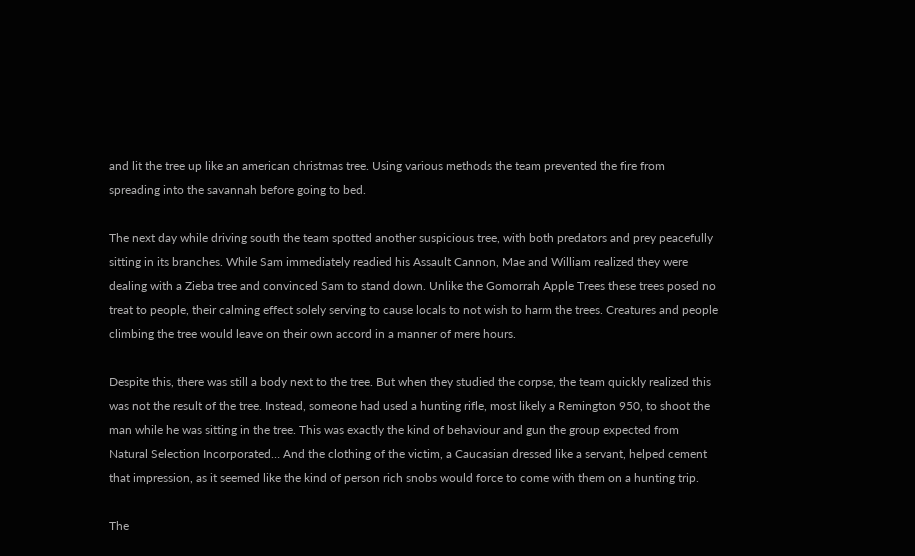and lit the tree up like an american christmas tree. Using various methods the team prevented the fire from spreading into the savannah before going to bed.

The next day while driving south the team spotted another suspicious tree, with both predators and prey peacefully sitting in its branches. While Sam immediately readied his Assault Cannon, Mae and William realized they were dealing with a Zieba tree and convinced Sam to stand down. Unlike the Gomorrah Apple Trees these trees posed no treat to people, their calming effect solely serving to cause locals to not wish to harm the trees. Creatures and people climbing the tree would leave on their own accord in a manner of mere hours.

Despite this, there was still a body next to the tree. But when they studied the corpse, the team quickly realized this was not the result of the tree. Instead, someone had used a hunting rifle, most likely a Remington 950, to shoot the man while he was sitting in the tree. This was exactly the kind of behaviour and gun the group expected from Natural Selection Incorporated… And the clothing of the victim, a Caucasian dressed like a servant, helped cement that impression, as it seemed like the kind of person rich snobs would force to come with them on a hunting trip.

The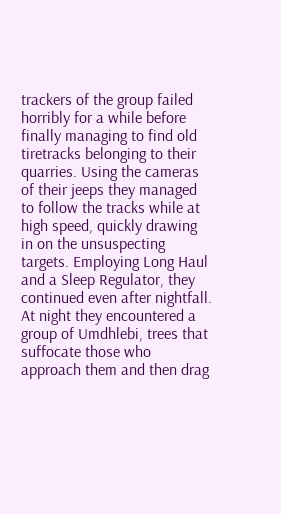trackers of the group failed horribly for a while before finally managing to find old tiretracks belonging to their quarries. Using the cameras of their jeeps they managed to follow the tracks while at high speed, quickly drawing in on the unsuspecting targets. Employing Long Haul and a Sleep Regulator, they continued even after nightfall. At night they encountered a group of Umdhlebi, trees that suffocate those who approach them and then drag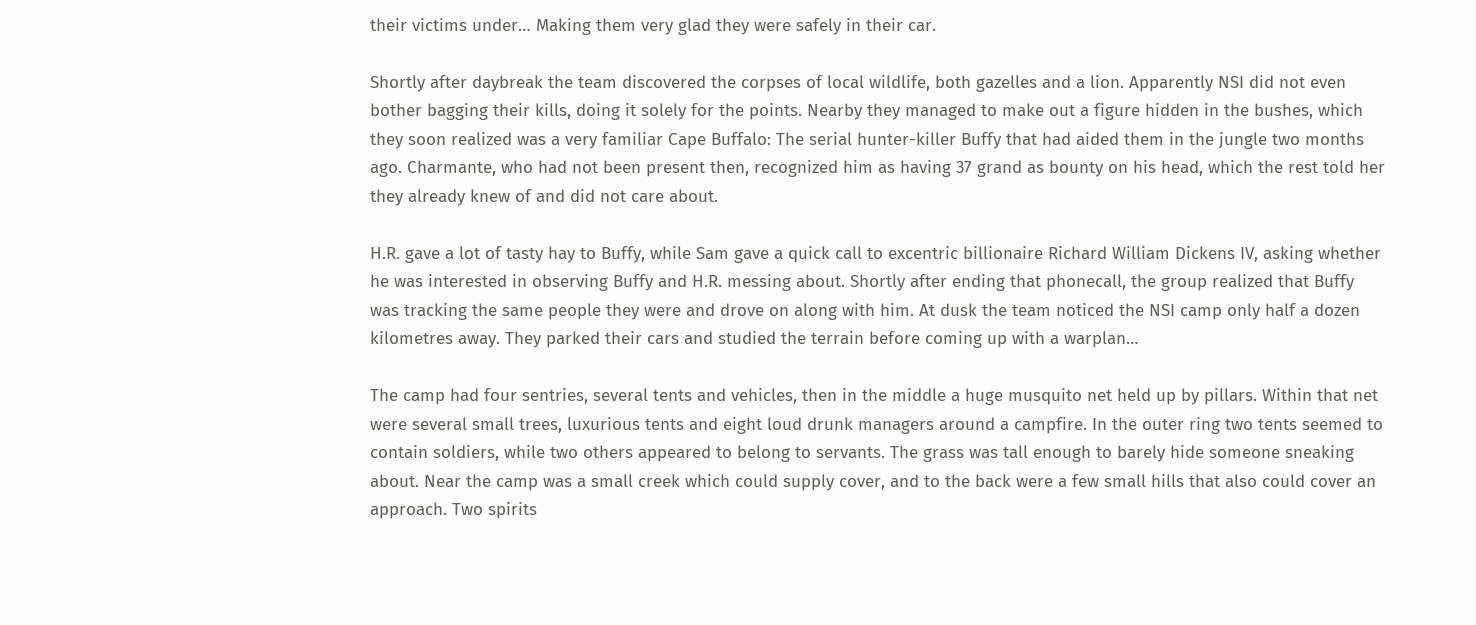their victims under… Making them very glad they were safely in their car.

Shortly after daybreak the team discovered the corpses of local wildlife, both gazelles and a lion. Apparently NSI did not even bother bagging their kills, doing it solely for the points. Nearby they managed to make out a figure hidden in the bushes, which they soon realized was a very familiar Cape Buffalo: The serial hunter-killer Buffy that had aided them in the jungle two months ago. Charmante, who had not been present then, recognized him as having 37 grand as bounty on his head, which the rest told her they already knew of and did not care about.

H.R. gave a lot of tasty hay to Buffy, while Sam gave a quick call to excentric billionaire Richard William Dickens IV, asking whether he was interested in observing Buffy and H.R. messing about. Shortly after ending that phonecall, the group realized that Buffy was tracking the same people they were and drove on along with him. At dusk the team noticed the NSI camp only half a dozen kilometres away. They parked their cars and studied the terrain before coming up with a warplan…

The camp had four sentries, several tents and vehicles, then in the middle a huge musquito net held up by pillars. Within that net were several small trees, luxurious tents and eight loud drunk managers around a campfire. In the outer ring two tents seemed to contain soldiers, while two others appeared to belong to servants. The grass was tall enough to barely hide someone sneaking about. Near the camp was a small creek which could supply cover, and to the back were a few small hills that also could cover an approach. Two spirits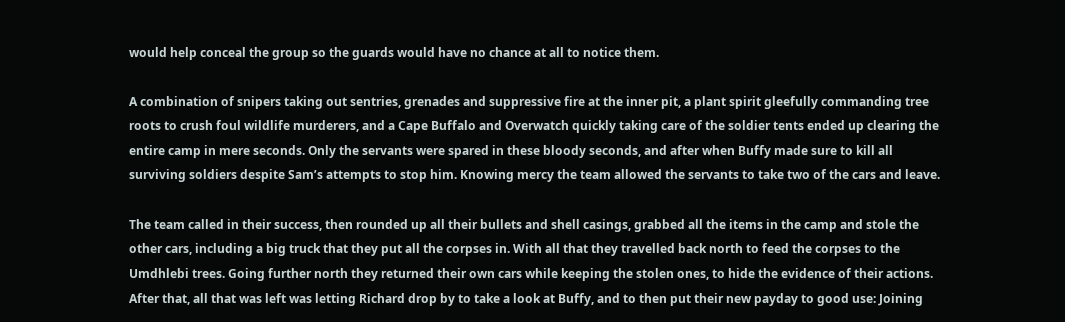would help conceal the group so the guards would have no chance at all to notice them.

A combination of snipers taking out sentries, grenades and suppressive fire at the inner pit, a plant spirit gleefully commanding tree roots to crush foul wildlife murderers, and a Cape Buffalo and Overwatch quickly taking care of the soldier tents ended up clearing the entire camp in mere seconds. Only the servants were spared in these bloody seconds, and after when Buffy made sure to kill all surviving soldiers despite Sam’s attempts to stop him. Knowing mercy the team allowed the servants to take two of the cars and leave.

The team called in their success, then rounded up all their bullets and shell casings, grabbed all the items in the camp and stole the other cars, including a big truck that they put all the corpses in. With all that they travelled back north to feed the corpses to the Umdhlebi trees. Going further north they returned their own cars while keeping the stolen ones, to hide the evidence of their actions. After that, all that was left was letting Richard drop by to take a look at Buffy, and to then put their new payday to good use: Joining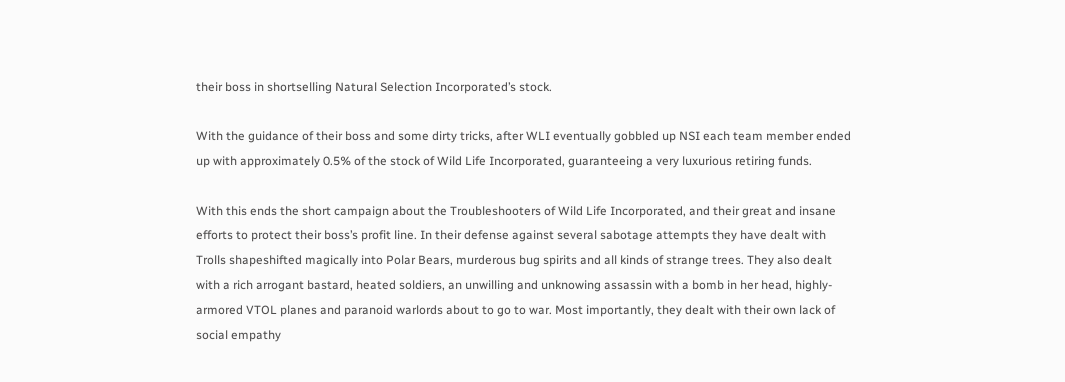their boss in shortselling Natural Selection Incorporated’s stock.

With the guidance of their boss and some dirty tricks, after WLI eventually gobbled up NSI each team member ended up with approximately 0.5% of the stock of Wild Life Incorporated, guaranteeing a very luxurious retiring funds.

With this ends the short campaign about the Troubleshooters of Wild Life Incorporated, and their great and insane efforts to protect their boss’s profit line. In their defense against several sabotage attempts they have dealt with Trolls shapeshifted magically into Polar Bears, murderous bug spirits and all kinds of strange trees. They also dealt with a rich arrogant bastard, heated soldiers, an unwilling and unknowing assassin with a bomb in her head, highly-armored VTOL planes and paranoid warlords about to go to war. Most importantly, they dealt with their own lack of social empathy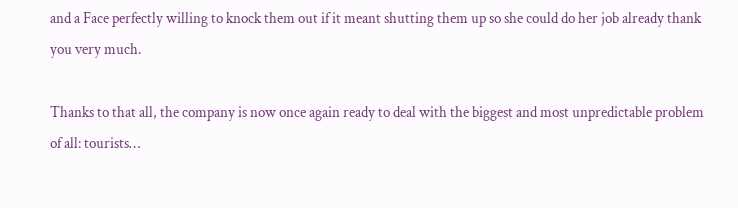and a Face perfectly willing to knock them out if it meant shutting them up so she could do her job already thank you very much.

Thanks to that all, the company is now once again ready to deal with the biggest and most unpredictable problem of all: tourists…